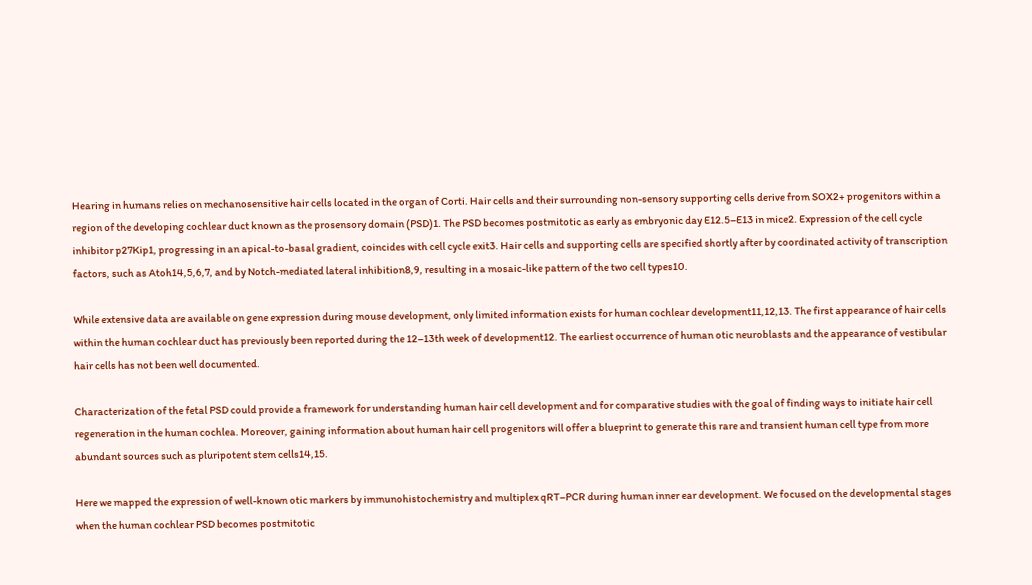Hearing in humans relies on mechanosensitive hair cells located in the organ of Corti. Hair cells and their surrounding non-sensory supporting cells derive from SOX2+ progenitors within a region of the developing cochlear duct known as the prosensory domain (PSD)1. The PSD becomes postmitotic as early as embryonic day E12.5–E13 in mice2. Expression of the cell cycle inhibitor p27Kip1, progressing in an apical-to-basal gradient, coincides with cell cycle exit3. Hair cells and supporting cells are specified shortly after by coordinated activity of transcription factors, such as Atoh14,5,6,7, and by Notch-mediated lateral inhibition8,9, resulting in a mosaic-like pattern of the two cell types10.

While extensive data are available on gene expression during mouse development, only limited information exists for human cochlear development11,12,13. The first appearance of hair cells within the human cochlear duct has previously been reported during the 12–13th week of development12. The earliest occurrence of human otic neuroblasts and the appearance of vestibular hair cells has not been well documented.

Characterization of the fetal PSD could provide a framework for understanding human hair cell development and for comparative studies with the goal of finding ways to initiate hair cell regeneration in the human cochlea. Moreover, gaining information about human hair cell progenitors will offer a blueprint to generate this rare and transient human cell type from more abundant sources such as pluripotent stem cells14,15.

Here we mapped the expression of well-known otic markers by immunohistochemistry and multiplex qRT–PCR during human inner ear development. We focused on the developmental stages when the human cochlear PSD becomes postmitotic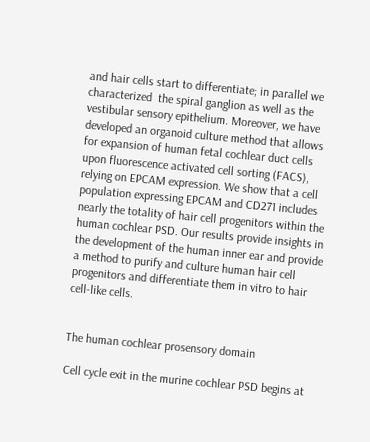and hair cells start to differentiate; in parallel we characterized  the spiral ganglion as well as the vestibular sensory epithelium. Moreover, we have developed an organoid culture method that allows for expansion of human fetal cochlear duct cells upon fluorescence activated cell sorting (FACS), relying on EPCAM expression. We show that a cell population expressing EPCAM and CD271 includes nearly the totality of hair cell progenitors within the human cochlear PSD. Our results provide insights in the development of the human inner ear and provide a method to purify and culture human hair cell progenitors and differentiate them in vitro to hair cell-like cells.


The human cochlear prosensory domain

Cell cycle exit in the murine cochlear PSD begins at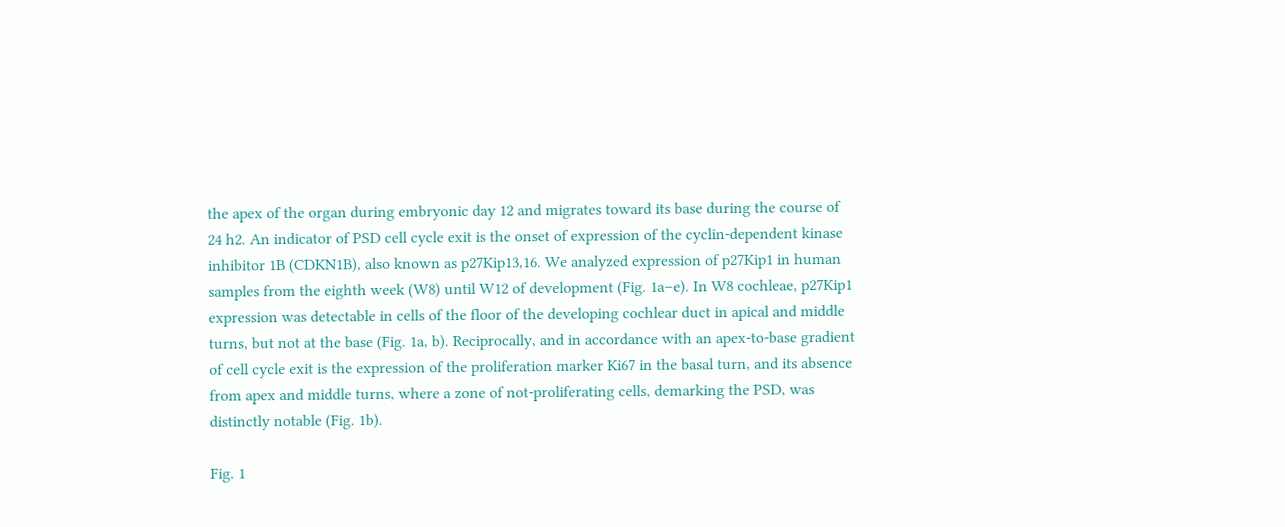the apex of the organ during embryonic day 12 and migrates toward its base during the course of 24 h2. An indicator of PSD cell cycle exit is the onset of expression of the cyclin-dependent kinase inhibitor 1B (CDKN1B), also known as p27Kip13,16. We analyzed expression of p27Kip1 in human samples from the eighth week (W8) until W12 of development (Fig. 1a–e). In W8 cochleae, p27Kip1 expression was detectable in cells of the floor of the developing cochlear duct in apical and middle turns, but not at the base (Fig. 1a, b). Reciprocally, and in accordance with an apex-to-base gradient of cell cycle exit is the expression of the proliferation marker Ki67 in the basal turn, and its absence from apex and middle turns, where a zone of not-proliferating cells, demarking the PSD, was distinctly notable (Fig. 1b).

Fig. 1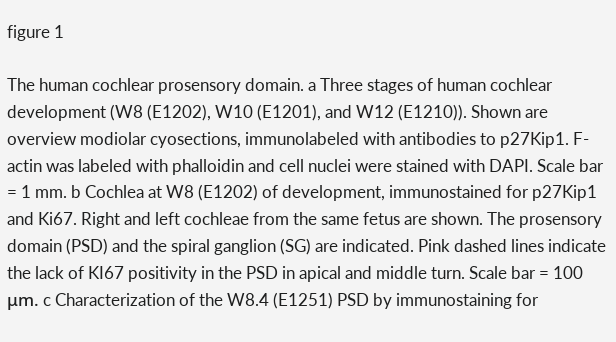figure 1

The human cochlear prosensory domain. a Three stages of human cochlear development (W8 (E1202), W10 (E1201), and W12 (E1210)). Shown are overview modiolar cyosections, immunolabeled with antibodies to p27Kip1. F-actin was labeled with phalloidin and cell nuclei were stained with DAPI. Scale bar = 1 mm. b Cochlea at W8 (E1202) of development, immunostained for p27Kip1 and Ki67. Right and left cochleae from the same fetus are shown. The prosensory domain (PSD) and the spiral ganglion (SG) are indicated. Pink dashed lines indicate the lack of KI67 positivity in the PSD in apical and middle turn. Scale bar = 100 μm. c Characterization of the W8.4 (E1251) PSD by immunostaining for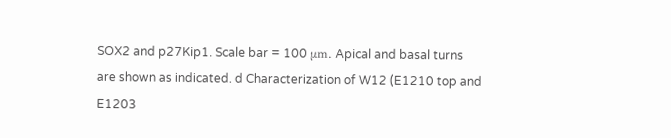SOX2 and p27Kip1. Scale bar = 100 μm. Apical and basal turns are shown as indicated. d Characterization of W12 (E1210 top and E1203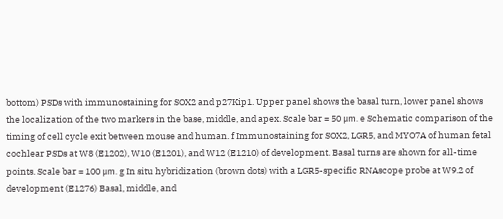bottom) PSDs with immunostaining for SOX2 and p27Kip1. Upper panel shows the basal turn, lower panel shows the localization of the two markers in the base, middle, and apex. Scale bar = 50 μm. e Schematic comparison of the timing of cell cycle exit between mouse and human. f Immunostaining for SOX2, LGR5, and MYO7A of human fetal cochlear PSDs at W8 (E1202), W10 (E1201), and W12 (E1210) of development. Basal turns are shown for all-time points. Scale bar = 100 μm. g In situ hybridization (brown dots) with a LGR5-specific RNAscope probe at W9.2 of development (E1276) Basal, middle, and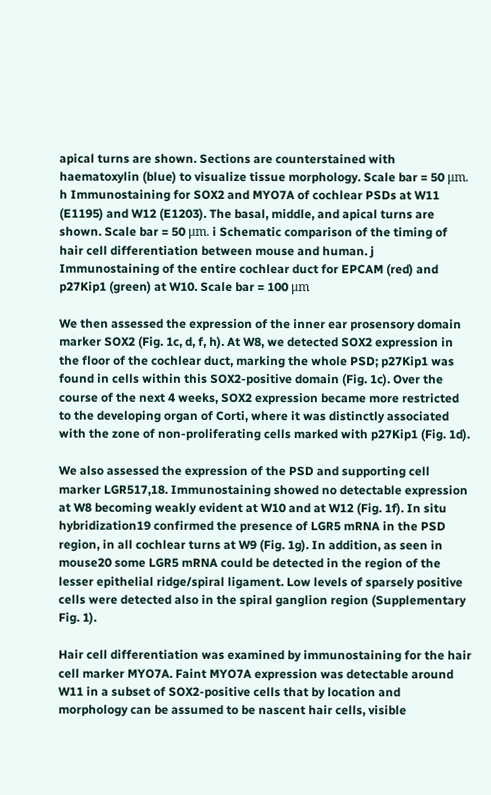apical turns are shown. Sections are counterstained with haematoxylin (blue) to visualize tissue morphology. Scale bar = 50 μm. h Immunostaining for SOX2 and MYO7A of cochlear PSDs at W11 (E1195) and W12 (E1203). The basal, middle, and apical turns are shown. Scale bar = 50 μm. i Schematic comparison of the timing of hair cell differentiation between mouse and human. j Immunostaining of the entire cochlear duct for EPCAM (red) and p27Kip1 (green) at W10. Scale bar = 100 μm

We then assessed the expression of the inner ear prosensory domain marker SOX2 (Fig. 1c, d, f, h). At W8, we detected SOX2 expression in the floor of the cochlear duct, marking the whole PSD; p27Kip1 was found in cells within this SOX2-positive domain (Fig. 1c). Over the course of the next 4 weeks, SOX2 expression became more restricted to the developing organ of Corti, where it was distinctly associated with the zone of non-proliferating cells marked with p27Kip1 (Fig. 1d).

We also assessed the expression of the PSD and supporting cell marker LGR517,18. Immunostaining showed no detectable expression at W8 becoming weakly evident at W10 and at W12 (Fig. 1f). In situ hybridization19 confirmed the presence of LGR5 mRNA in the PSD region, in all cochlear turns at W9 (Fig. 1g). In addition, as seen in mouse20 some LGR5 mRNA could be detected in the region of the lesser epithelial ridge/spiral ligament. Low levels of sparsely positive cells were detected also in the spiral ganglion region (Supplementary Fig. 1).

Hair cell differentiation was examined by immunostaining for the hair cell marker MYO7A. Faint MYO7A expression was detectable around W11 in a subset of SOX2-positive cells that by location and morphology can be assumed to be nascent hair cells, visible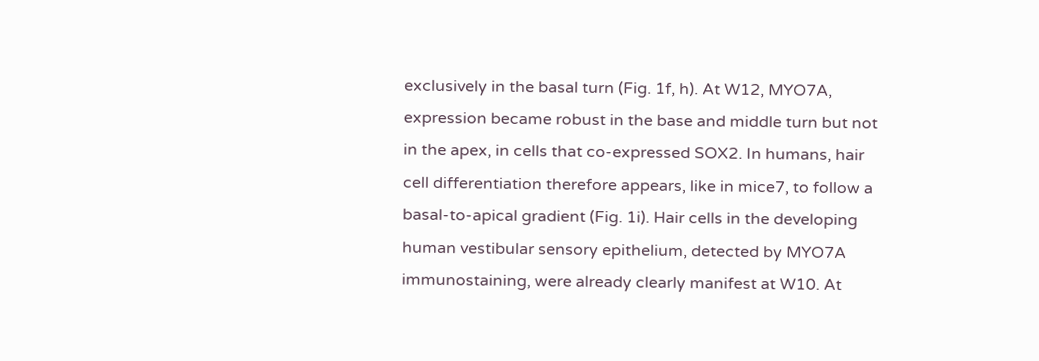exclusively in the basal turn (Fig. 1f, h). At W12, MYO7A, expression became robust in the base and middle turn but not in the apex, in cells that co-expressed SOX2. In humans, hair cell differentiation therefore appears, like in mice7, to follow a basal-to-apical gradient (Fig. 1i). Hair cells in the developing human vestibular sensory epithelium, detected by MYO7A immunostaining, were already clearly manifest at W10. At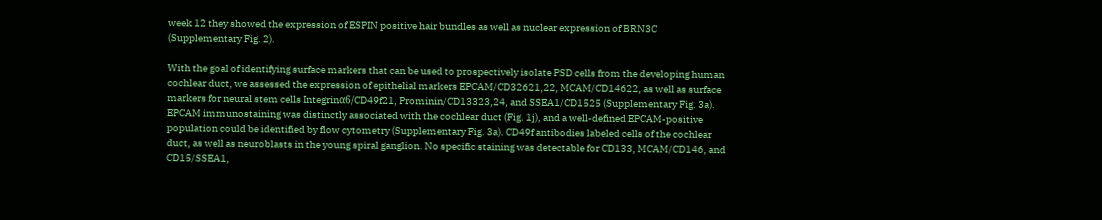week 12 they showed the expression of ESPIN positive hair bundles as well as nuclear expression of BRN3C (Supplementary Fig. 2).

With the goal of identifying surface markers that can be used to prospectively isolate PSD cells from the developing human cochlear duct, we assessed the expression of epithelial markers EPCAM/CD32621,22, MCAM/CD14622, as well as surface markers for neural stem cells Integrinα6/CD49f21, Prominin/CD13323,24, and SSEA1/CD1525 (Supplementary Fig. 3a). EPCAM immunostaining was distinctly associated with the cochlear duct (Fig. 1j), and a well-defined EPCAM-positive population could be identified by flow cytometry (Supplementary Fig. 3a). CD49f antibodies labeled cells of the cochlear duct, as well as neuroblasts in the young spiral ganglion. No specific staining was detectable for CD133, MCAM/CD146, and CD15/SSEA1,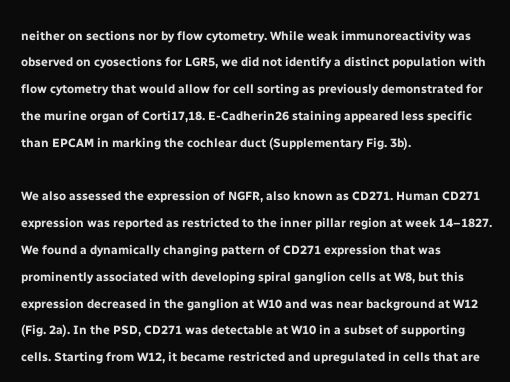neither on sections nor by flow cytometry. While weak immunoreactivity was observed on cyosections for LGR5, we did not identify a distinct population with flow cytometry that would allow for cell sorting as previously demonstrated for the murine organ of Corti17,18. E-Cadherin26 staining appeared less specific than EPCAM in marking the cochlear duct (Supplementary Fig. 3b).

We also assessed the expression of NGFR, also known as CD271. Human CD271 expression was reported as restricted to the inner pillar region at week 14–1827. We found a dynamically changing pattern of CD271 expression that was prominently associated with developing spiral ganglion cells at W8, but this expression decreased in the ganglion at W10 and was near background at W12 (Fig. 2a). In the PSD, CD271 was detectable at W10 in a subset of supporting cells. Starting from W12, it became restricted and upregulated in cells that are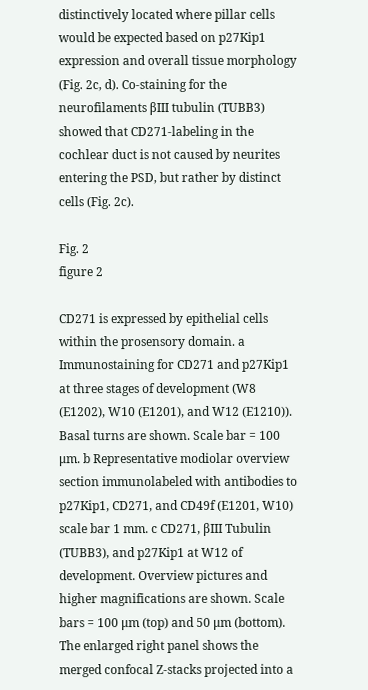distinctively located where pillar cells would be expected based on p27Kip1 expression and overall tissue morphology (Fig. 2c, d). Co-staining for the neurofilaments βIII tubulin (TUBB3) showed that CD271-labeling in the cochlear duct is not caused by neurites entering the PSD, but rather by distinct cells (Fig. 2c).

Fig. 2
figure 2

CD271 is expressed by epithelial cells within the prosensory domain. a Immunostaining for CD271 and p27Kip1 at three stages of development (W8 (E1202), W10 (E1201), and W12 (E1210)). Basal turns are shown. Scale bar = 100 μm. b Representative modiolar overview section immunolabeled with antibodies to p27Kip1, CD271, and CD49f (E1201, W10) scale bar 1 mm. c CD271, βIII Tubulin (TUBB3), and p27Kip1 at W12 of development. Overview pictures and higher magnifications are shown. Scale bars = 100 μm (top) and 50 μm (bottom). The enlarged right panel shows the merged confocal Z-stacks projected into a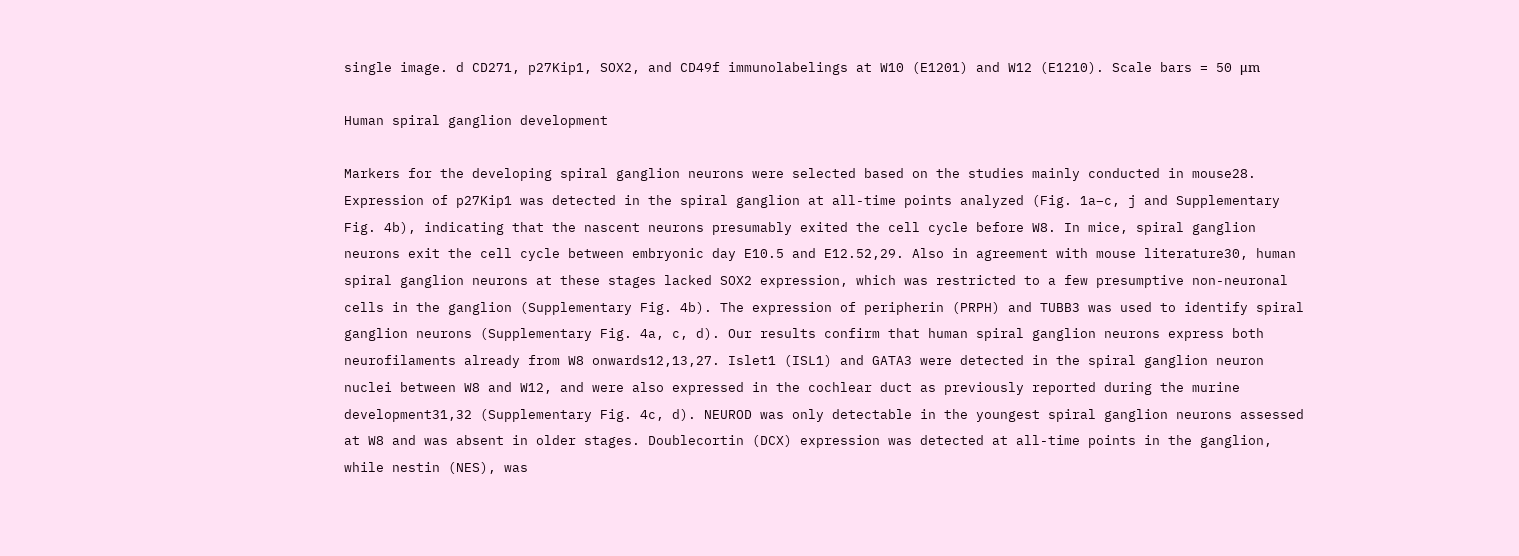single image. d CD271, p27Kip1, SOX2, and CD49f immunolabelings at W10 (E1201) and W12 (E1210). Scale bars = 50 μm

Human spiral ganglion development

Markers for the developing spiral ganglion neurons were selected based on the studies mainly conducted in mouse28. Expression of p27Kip1 was detected in the spiral ganglion at all-time points analyzed (Fig. 1a–c, j and Supplementary Fig. 4b), indicating that the nascent neurons presumably exited the cell cycle before W8. In mice, spiral ganglion neurons exit the cell cycle between embryonic day E10.5 and E12.52,29. Also in agreement with mouse literature30, human spiral ganglion neurons at these stages lacked SOX2 expression, which was restricted to a few presumptive non-neuronal cells in the ganglion (Supplementary Fig. 4b). The expression of peripherin (PRPH) and TUBB3 was used to identify spiral ganglion neurons (Supplementary Fig. 4a, c, d). Our results confirm that human spiral ganglion neurons express both neurofilaments already from W8 onwards12,13,27. Islet1 (ISL1) and GATA3 were detected in the spiral ganglion neuron nuclei between W8 and W12, and were also expressed in the cochlear duct as previously reported during the murine development31,32 (Supplementary Fig. 4c, d). NEUROD was only detectable in the youngest spiral ganglion neurons assessed at W8 and was absent in older stages. Doublecortin (DCX) expression was detected at all-time points in the ganglion, while nestin (NES), was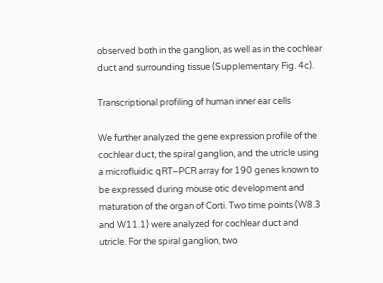observed both in the ganglion, as well as in the cochlear duct and surrounding tissue (Supplementary Fig. 4c).

Transcriptional profiling of human inner ear cells

We further analyzed the gene expression profile of the cochlear duct, the spiral ganglion, and the utricle using a microfluidic qRT–PCR array for 190 genes known to be expressed during mouse otic development and maturation of the organ of Corti. Two time points (W8.3 and W11.1) were analyzed for cochlear duct and utricle. For the spiral ganglion, two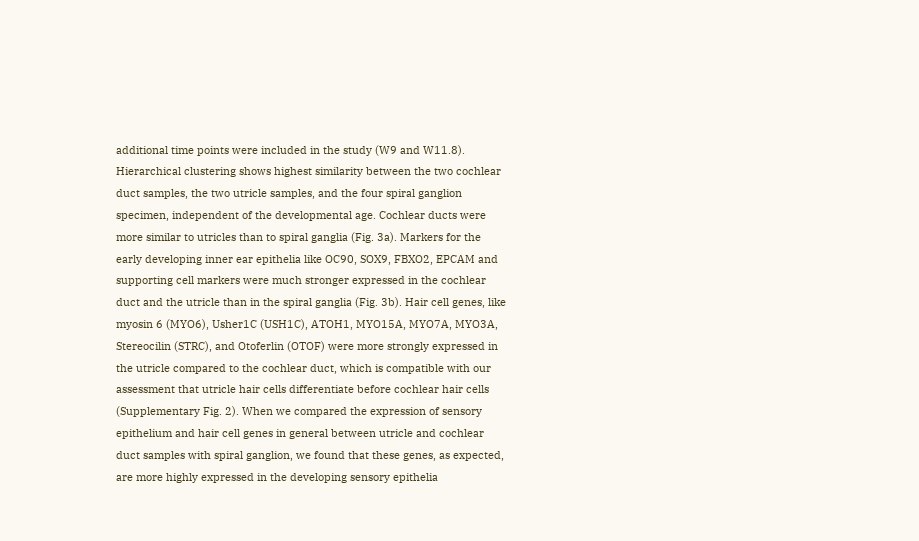additional time points were included in the study (W9 and W11.8). Hierarchical clustering shows highest similarity between the two cochlear duct samples, the two utricle samples, and the four spiral ganglion specimen, independent of the developmental age. Cochlear ducts were more similar to utricles than to spiral ganglia (Fig. 3a). Markers for the early developing inner ear epithelia like OC90, SOX9, FBXO2, EPCAM and supporting cell markers were much stronger expressed in the cochlear duct and the utricle than in the spiral ganglia (Fig. 3b). Hair cell genes, like myosin 6 (MYO6), Usher1C (USH1C), ATOH1, MYO15A, MYO7A, MYO3A, Stereocilin (STRC), and Otoferlin (OTOF) were more strongly expressed in the utricle compared to the cochlear duct, which is compatible with our assessment that utricle hair cells differentiate before cochlear hair cells (Supplementary Fig. 2). When we compared the expression of sensory epithelium and hair cell genes in general between utricle and cochlear duct samples with spiral ganglion, we found that these genes, as expected, are more highly expressed in the developing sensory epithelia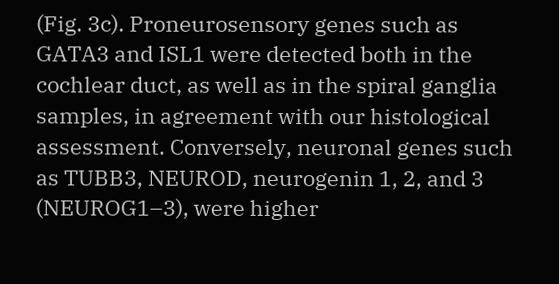(Fig. 3c). Proneurosensory genes such as GATA3 and ISL1 were detected both in the cochlear duct, as well as in the spiral ganglia samples, in agreement with our histological assessment. Conversely, neuronal genes such as TUBB3, NEUROD, neurogenin 1, 2, and 3 (NEUROG1–3), were higher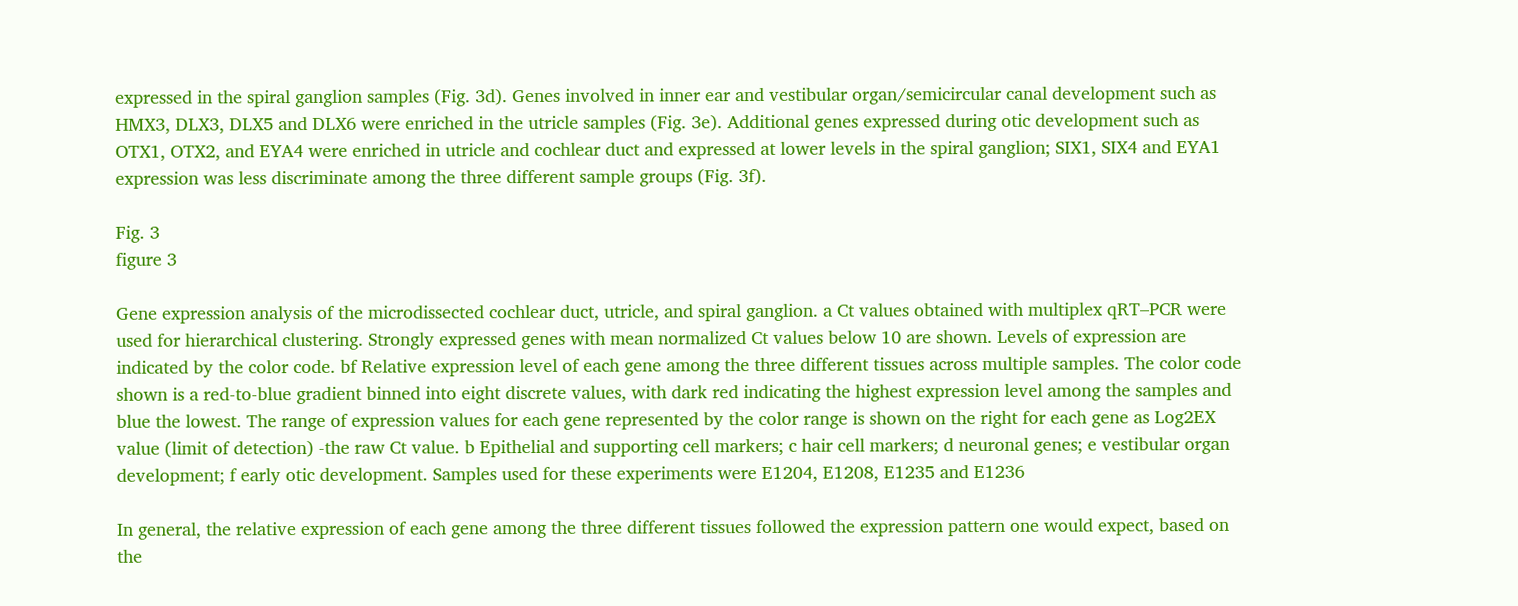expressed in the spiral ganglion samples (Fig. 3d). Genes involved in inner ear and vestibular organ/semicircular canal development such as HMX3, DLX3, DLX5 and DLX6 were enriched in the utricle samples (Fig. 3e). Additional genes expressed during otic development such as OTX1, OTX2, and EYA4 were enriched in utricle and cochlear duct and expressed at lower levels in the spiral ganglion; SIX1, SIX4 and EYA1 expression was less discriminate among the three different sample groups (Fig. 3f).

Fig. 3
figure 3

Gene expression analysis of the microdissected cochlear duct, utricle, and spiral ganglion. a Ct values obtained with multiplex qRT–PCR were used for hierarchical clustering. Strongly expressed genes with mean normalized Ct values below 10 are shown. Levels of expression are indicated by the color code. bf Relative expression level of each gene among the three different tissues across multiple samples. The color code shown is a red-to-blue gradient binned into eight discrete values, with dark red indicating the highest expression level among the samples and blue the lowest. The range of expression values for each gene represented by the color range is shown on the right for each gene as Log2EX value (limit of detection) -the raw Ct value. b Epithelial and supporting cell markers; c hair cell markers; d neuronal genes; e vestibular organ development; f early otic development. Samples used for these experiments were E1204, E1208, E1235 and E1236

In general, the relative expression of each gene among the three different tissues followed the expression pattern one would expect, based on the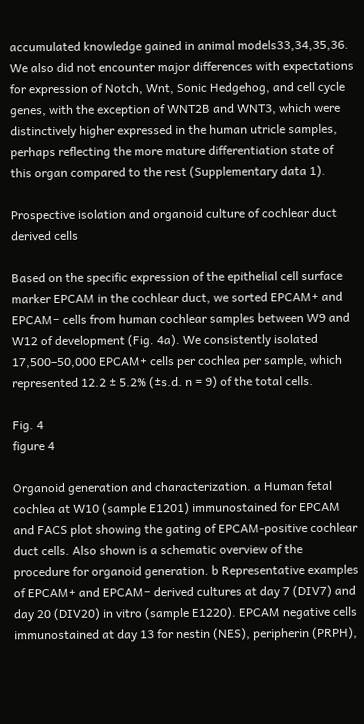accumulated knowledge gained in animal models33,34,35,36. We also did not encounter major differences with expectations for expression of Notch, Wnt, Sonic Hedgehog, and cell cycle genes, with the exception of WNT2B and WNT3, which were distinctively higher expressed in the human utricle samples, perhaps reflecting the more mature differentiation state of this organ compared to the rest (Supplementary data 1).

Prospective isolation and organoid culture of cochlear duct derived cells

Based on the specific expression of the epithelial cell surface marker EPCAM in the cochlear duct, we sorted EPCAM+ and EPCAM− cells from human cochlear samples between W9 and W12 of development (Fig. 4a). We consistently isolated 17,500–50,000 EPCAM+ cells per cochlea per sample, which represented 12.2 ± 5.2% (±s.d. n = 9) of the total cells.

Fig. 4
figure 4

Organoid generation and characterization. a Human fetal cochlea at W10 (sample E1201) immunostained for EPCAM and FACS plot showing the gating of EPCAM-positive cochlear duct cells. Also shown is a schematic overview of the procedure for organoid generation. b Representative examples of EPCAM+ and EPCAM− derived cultures at day 7 (DIV7) and day 20 (DIV20) in vitro (sample E1220). EPCAM negative cells immunostained at day 13 for nestin (NES), peripherin (PRPH),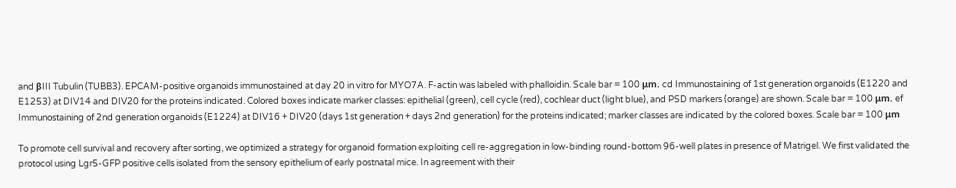and βIII Tubulin (TUBB3). EPCAM-positive organoids immunostained at day 20 in vitro for MYO7A. F-actin was labeled with phalloidin. Scale bar = 100 μm. cd Immunostaining of 1st generation organoids (E1220 and E1253) at DIV14 and DIV20 for the proteins indicated. Colored boxes indicate marker classes: epithelial (green), cell cycle (red), cochlear duct (light blue), and PSD markers (orange) are shown. Scale bar = 100 μm. ef Immunostaining of 2nd generation organoids (E1224) at DIV16 + DIV20 (days 1st generation + days 2nd generation) for the proteins indicated; marker classes are indicated by the colored boxes. Scale bar = 100 μm

To promote cell survival and recovery after sorting, we optimized a strategy for organoid formation exploiting cell re-aggregation in low-binding round-bottom 96-well plates in presence of Matrigel. We first validated the protocol using Lgr5-GFP positive cells isolated from the sensory epithelium of early postnatal mice. In agreement with their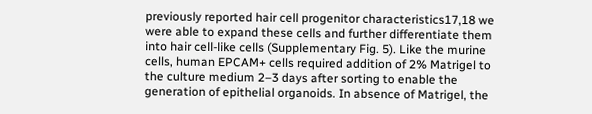previously reported hair cell progenitor characteristics17,18 we were able to expand these cells and further differentiate them into hair cell-like cells (Supplementary Fig. 5). Like the murine cells, human EPCAM+ cells required addition of 2% Matrigel to the culture medium 2–3 days after sorting to enable the generation of epithelial organoids. In absence of Matrigel, the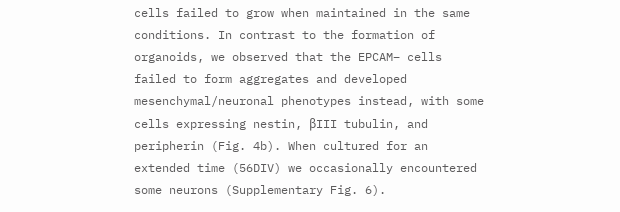cells failed to grow when maintained in the same conditions. In contrast to the formation of organoids, we observed that the EPCAM− cells failed to form aggregates and developed mesenchymal/neuronal phenotypes instead, with some cells expressing nestin, βIII tubulin, and peripherin (Fig. 4b). When cultured for an extended time (56DIV) we occasionally encountered some neurons (Supplementary Fig. 6).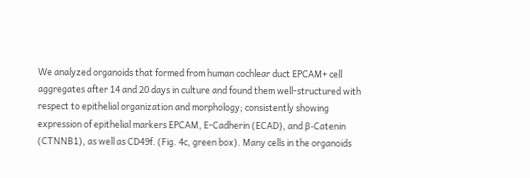We analyzed organoids that formed from human cochlear duct EPCAM+ cell aggregates after 14 and 20 days in culture and found them well-structured with respect to epithelial organization and morphology; consistently showing expression of epithelial markers EPCAM, E-Cadherin (ECAD), and β-Catenin (CTNNB1), as well as CD49f. (Fig. 4c, green box). Many cells in the organoids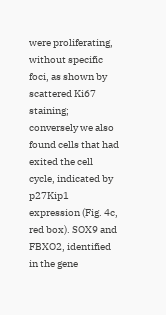were proliferating, without specific foci, as shown by scattered Ki67 staining; conversely we also found cells that had exited the cell cycle, indicated by p27Kip1 expression (Fig. 4c, red box). SOX9 and FBXO2, identified in the gene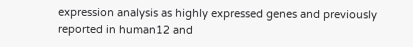expression analysis as highly expressed genes and previously reported in human12 and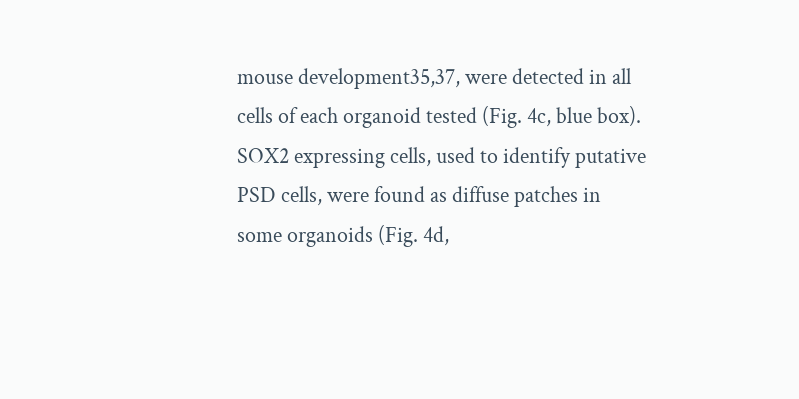mouse development35,37, were detected in all cells of each organoid tested (Fig. 4c, blue box). SOX2 expressing cells, used to identify putative PSD cells, were found as diffuse patches in some organoids (Fig. 4d,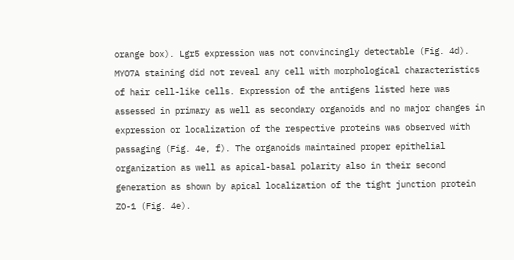orange box). Lgr5 expression was not convincingly detectable (Fig. 4d). MYO7A staining did not reveal any cell with morphological characteristics of hair cell-like cells. Expression of the antigens listed here was assessed in primary as well as secondary organoids and no major changes in expression or localization of the respective proteins was observed with passaging (Fig. 4e, f). The organoids maintained proper epithelial organization as well as apical-basal polarity also in their second generation as shown by apical localization of the tight junction protein ZO-1 (Fig. 4e).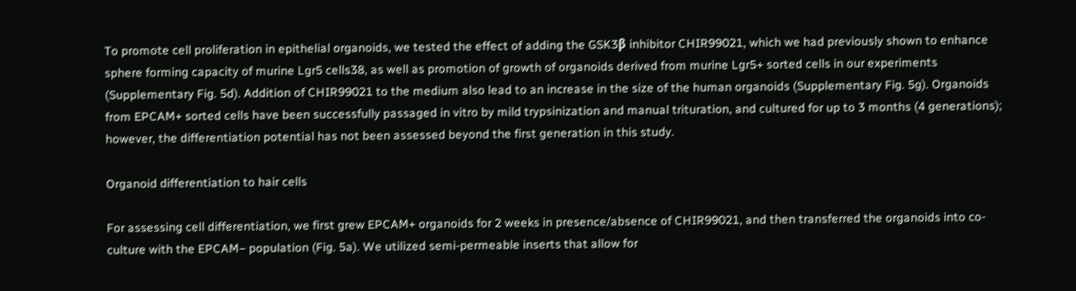To promote cell proliferation in epithelial organoids, we tested the effect of adding the GSK3β inhibitor CHIR99021, which we had previously shown to enhance sphere forming capacity of murine Lgr5 cells38, as well as promotion of growth of organoids derived from murine Lgr5+ sorted cells in our experiments (Supplementary Fig. 5d). Addition of CHIR99021 to the medium also lead to an increase in the size of the human organoids (Supplementary Fig. 5g). Organoids from EPCAM+ sorted cells have been successfully passaged in vitro by mild trypsinization and manual trituration, and cultured for up to 3 months (4 generations); however, the differentiation potential has not been assessed beyond the first generation in this study.

Organoid differentiation to hair cells

For assessing cell differentiation, we first grew EPCAM+ organoids for 2 weeks in presence/absence of CHIR99021, and then transferred the organoids into co-culture with the EPCAM− population (Fig. 5a). We utilized semi-permeable inserts that allow for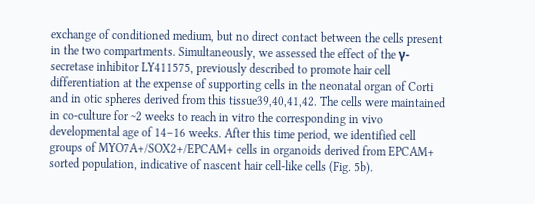exchange of conditioned medium, but no direct contact between the cells present in the two compartments. Simultaneously, we assessed the effect of the γ-secretase inhibitor LY411575, previously described to promote hair cell differentiation at the expense of supporting cells in the neonatal organ of Corti and in otic spheres derived from this tissue39,40,41,42. The cells were maintained in co-culture for ~2 weeks to reach in vitro the corresponding in vivo developmental age of 14–16 weeks. After this time period, we identified cell groups of MYO7A+/SOX2+/EPCAM+ cells in organoids derived from EPCAM+ sorted population, indicative of nascent hair cell-like cells (Fig. 5b).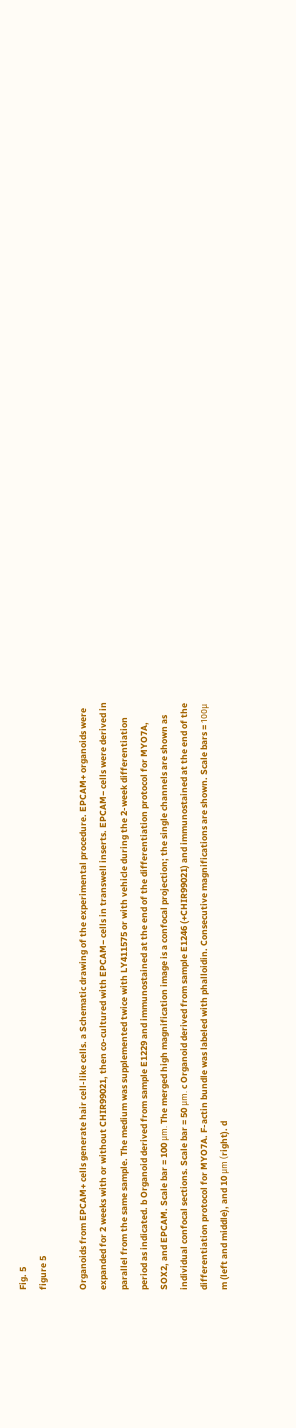Fig. 5
figure 5

Organoids from EPCAM+ cells generate hair cell-like cells. a Schematic drawing of the experimental procedure. EPCAM+ organoids were expanded for 2 weeks with or without CHIR99021, then co-cultured with EPCAM− cells in transwell inserts. EPCAM− cells were derived in parallel from the same sample. The medium was supplemented twice with LY411575 or with vehicle during the 2-week differentiation period as indicated. b Organoid derived from sample E1229 and immunostained at the end of the differentiation protocol for MYO7A, SOX2, and EPCAM. Scale bar = 100 μm. The merged high magnification image is a confocal projection; the single channels are shown as individual confocal sections. Scale bar = 50 μm. c Organoid derived from sample E1246 (+CHIR99021) and immunostained at the end of the differentiation protocol for MYO7A. F-actin bundle was labeled with phalloidin. Consecutive magnifications are shown. Scale bars = 100μ m (left and middle), and 10 μm (right). d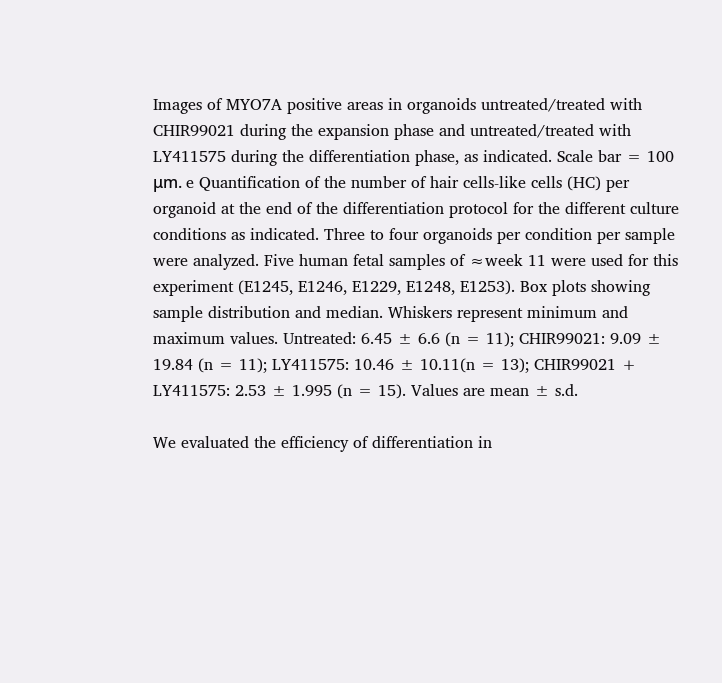Images of MYO7A positive areas in organoids untreated/treated with CHIR99021 during the expansion phase and untreated/treated with LY411575 during the differentiation phase, as indicated. Scale bar = 100 μm. e Quantification of the number of hair cells-like cells (HC) per organoid at the end of the differentiation protocol for the different culture conditions as indicated. Three to four organoids per condition per sample were analyzed. Five human fetal samples of ≈week 11 were used for this experiment (E1245, E1246, E1229, E1248, E1253). Box plots showing sample distribution and median. Whiskers represent minimum and maximum values. Untreated: 6.45 ± 6.6 (n = 11); CHIR99021: 9.09 ± 19.84 (n = 11); LY411575: 10.46 ± 10.11(n = 13); CHIR99021 + LY411575: 2.53 ± 1.995 (n = 15). Values are mean ± s.d.

We evaluated the efficiency of differentiation in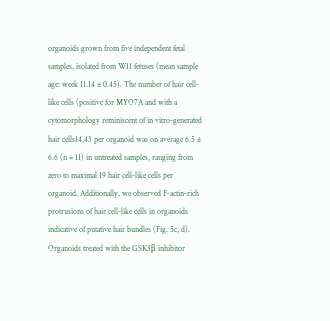organoids grown from five independent fetal samples, isolated from W11 fetuses (mean sample age: week 11.14 ± 0.45). The number of hair cell-like cells (positive for MYO7A and with a cytomorphology reminiscent of in vitro-generated hair cells14,43 per organoid was on average 6.5 ± 6.6 (n = 11) in untreated samples, ranging from zero to maximal 19 hair cell-like cells per organoid. Additionally, we observed F-actin-rich protrusions of hair cell-like cells in organoids indicative of putative hair bundles (Fig. 5c, d). Organoids treated with the GSK3β inhibitor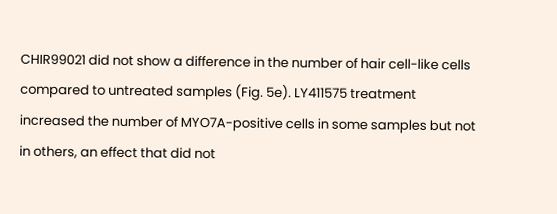CHIR99021 did not show a difference in the number of hair cell-like cells compared to untreated samples (Fig. 5e). LY411575 treatment increased the number of MYO7A-positive cells in some samples but not in others, an effect that did not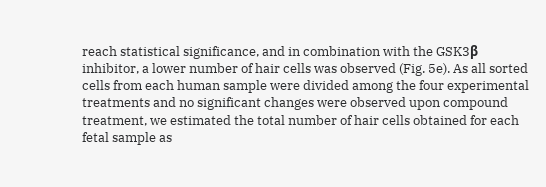reach statistical significance, and in combination with the GSK3β inhibitor, a lower number of hair cells was observed (Fig. 5e). As all sorted cells from each human sample were divided among the four experimental treatments and no significant changes were observed upon compound treatment, we estimated the total number of hair cells obtained for each fetal sample as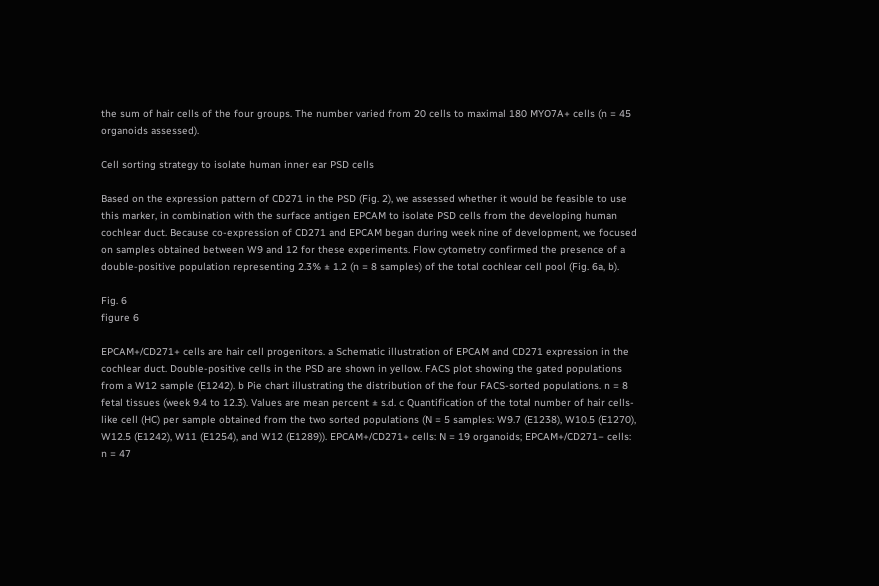the sum of hair cells of the four groups. The number varied from 20 cells to maximal 180 MYO7A+ cells (n = 45 organoids assessed).

Cell sorting strategy to isolate human inner ear PSD cells

Based on the expression pattern of CD271 in the PSD (Fig. 2), we assessed whether it would be feasible to use this marker, in combination with the surface antigen EPCAM to isolate PSD cells from the developing human cochlear duct. Because co-expression of CD271 and EPCAM began during week nine of development, we focused on samples obtained between W9 and 12 for these experiments. Flow cytometry confirmed the presence of a double-positive population representing 2.3% ± 1.2 (n = 8 samples) of the total cochlear cell pool (Fig. 6a, b).

Fig. 6
figure 6

EPCAM+/CD271+ cells are hair cell progenitors. a Schematic illustration of EPCAM and CD271 expression in the cochlear duct. Double-positive cells in the PSD are shown in yellow. FACS plot showing the gated populations from a W12 sample (E1242). b Pie chart illustrating the distribution of the four FACS-sorted populations. n = 8 fetal tissues (week 9.4 to 12.3). Values are mean percent ± s.d. c Quantification of the total number of hair cells-like cell (HC) per sample obtained from the two sorted populations (N = 5 samples: W9.7 (E1238), W10.5 (E1270), W12.5 (E1242), W11 (E1254), and W12 (E1289)). EPCAM+/CD271+ cells: N = 19 organoids; EPCAM+/CD271− cells: n = 47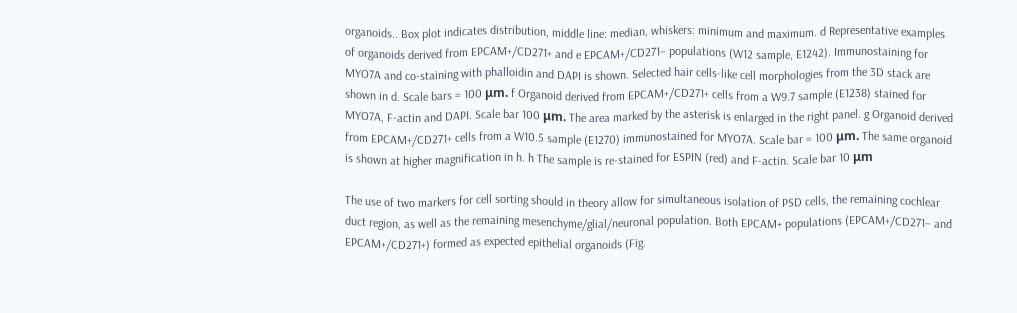organoids.. Box plot indicates distribution, middle line: median, whiskers: minimum and maximum. d Representative examples of organoids derived from EPCAM+/CD271+ and e EPCAM+/CD271− populations (W12 sample, E1242). Immunostaining for MYO7A and co-staining with phalloidin and DAPI is shown. Selected hair cells-like cell morphologies from the 3D stack are shown in d. Scale bars = 100 μm. f Organoid derived from EPCAM+/CD271+ cells from a W9.7 sample (E1238) stained for MYO7A, F-actin and DAPI. Scale bar 100 μm. The area marked by the asterisk is enlarged in the right panel. g Organoid derived from EPCAM+/CD271+ cells from a W10.5 sample (E1270) immunostained for MYO7A. Scale bar = 100 μm. The same organoid is shown at higher magnification in h. h The sample is re-stained for ESPIN (red) and F-actin. Scale bar 10 μm

The use of two markers for cell sorting should in theory allow for simultaneous isolation of PSD cells, the remaining cochlear duct region, as well as the remaining mesenchyme/glial/neuronal population. Both EPCAM+ populations (EPCAM+/CD271− and EPCAM+/CD271+) formed as expected epithelial organoids (Fig.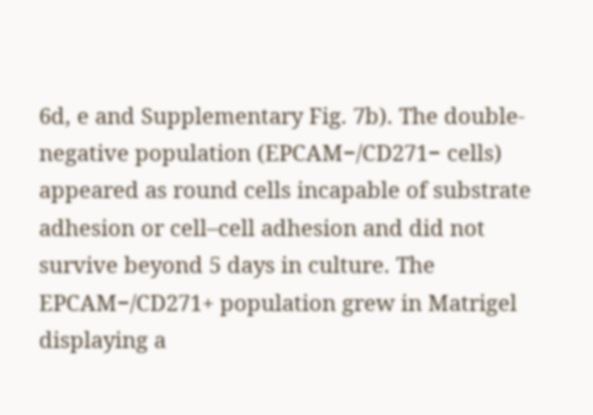6d, e and Supplementary Fig. 7b). The double-negative population (EPCAM−/CD271− cells) appeared as round cells incapable of substrate adhesion or cell–cell adhesion and did not survive beyond 5 days in culture. The EPCAM−/CD271+ population grew in Matrigel displaying a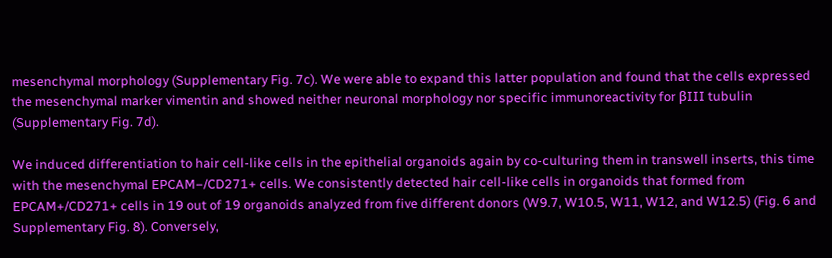mesenchymal morphology (Supplementary Fig. 7c). We were able to expand this latter population and found that the cells expressed the mesenchymal marker vimentin and showed neither neuronal morphology nor specific immunoreactivity for βIII tubulin (Supplementary Fig. 7d).

We induced differentiation to hair cell-like cells in the epithelial organoids again by co-culturing them in transwell inserts, this time with the mesenchymal EPCAM−/CD271+ cells. We consistently detected hair cell-like cells in organoids that formed from EPCAM+/CD271+ cells in 19 out of 19 organoids analyzed from five different donors (W9.7, W10.5, W11, W12, and W12.5) (Fig. 6 and Supplementary Fig. 8). Conversely,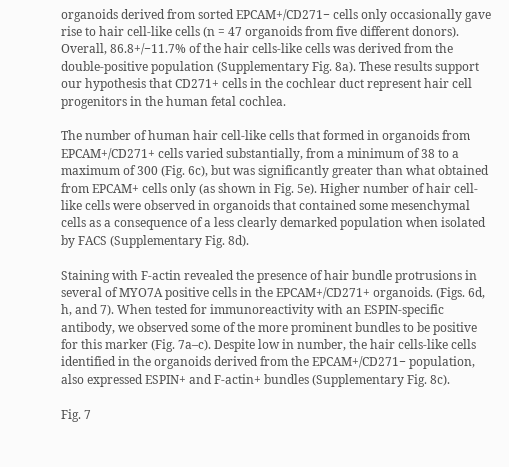organoids derived from sorted EPCAM+/CD271− cells only occasionally gave rise to hair cell-like cells (n = 47 organoids from five different donors). Overall, 86.8+/−11.7% of the hair cells-like cells was derived from the double-positive population (Supplementary Fig. 8a). These results support our hypothesis that CD271+ cells in the cochlear duct represent hair cell progenitors in the human fetal cochlea.

The number of human hair cell-like cells that formed in organoids from EPCAM+/CD271+ cells varied substantially, from a minimum of 38 to a maximum of 300 (Fig. 6c), but was significantly greater than what obtained from EPCAM+ cells only (as shown in Fig. 5e). Higher number of hair cell-like cells were observed in organoids that contained some mesenchymal cells as a consequence of a less clearly demarked population when isolated by FACS (Supplementary Fig. 8d).

Staining with F-actin revealed the presence of hair bundle protrusions in several of MYO7A positive cells in the EPCAM+/CD271+ organoids. (Figs. 6d, h, and 7). When tested for immunoreactivity with an ESPIN-specific antibody, we observed some of the more prominent bundles to be positive for this marker (Fig. 7a–c). Despite low in number, the hair cells-like cells identified in the organoids derived from the EPCAM+/CD271− population, also expressed ESPIN+ and F-actin+ bundles (Supplementary Fig. 8c).

Fig. 7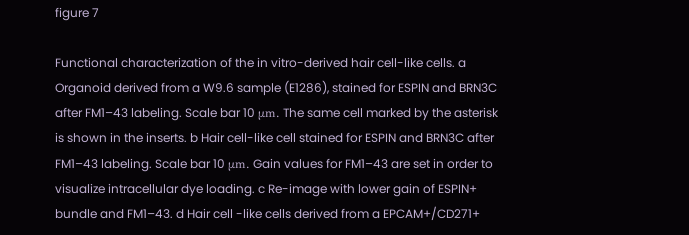figure 7

Functional characterization of the in vitro-derived hair cell-like cells. a Organoid derived from a W9.6 sample (E1286), stained for ESPIN and BRN3C after FM1–43 labeling. Scale bar 10 μm. The same cell marked by the asterisk is shown in the inserts. b Hair cell-like cell stained for ESPIN and BRN3C after FM1–43 labeling. Scale bar 10 μm. Gain values for FM1–43 are set in order to visualize intracellular dye loading. c Re-image with lower gain of ESPIN+ bundle and FM1–43. d Hair cell -like cells derived from a EPCAM+/CD271+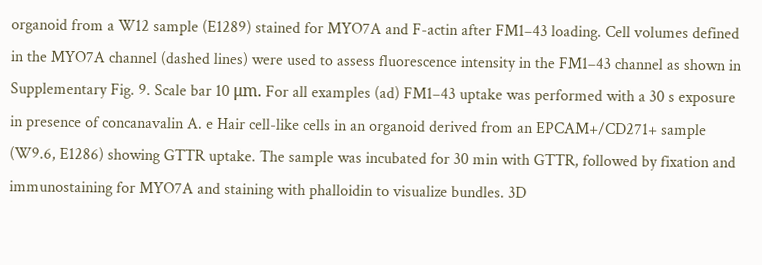organoid from a W12 sample (E1289) stained for MYO7A and F-actin after FM1–43 loading. Cell volumes defined in the MYO7A channel (dashed lines) were used to assess fluorescence intensity in the FM1–43 channel as shown in Supplementary Fig. 9. Scale bar 10 μm. For all examples (ad) FM1–43 uptake was performed with a 30 s exposure in presence of concanavalin A. e Hair cell-like cells in an organoid derived from an EPCAM+/CD271+ sample (W9.6, E1286) showing GTTR uptake. The sample was incubated for 30 min with GTTR, followed by fixation and immunostaining for MYO7A and staining with phalloidin to visualize bundles. 3D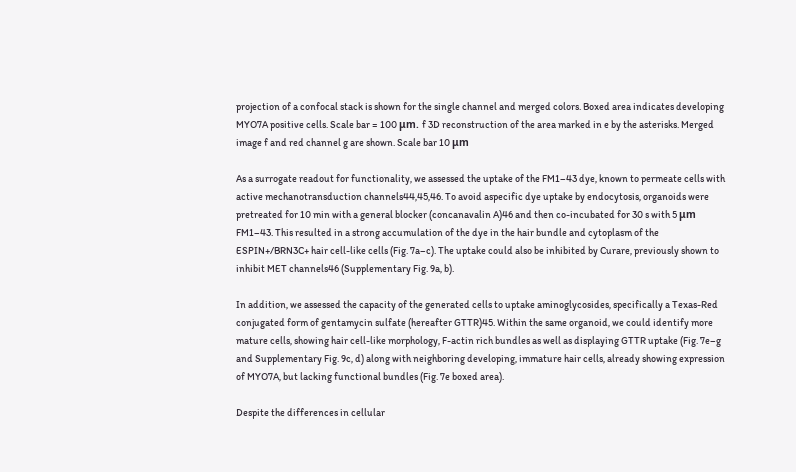projection of a confocal stack is shown for the single channel and merged colors. Boxed area indicates developing MYO7A positive cells. Scale bar = 100 μm. f 3D reconstruction of the area marked in e by the asterisks. Merged image f and red channel g are shown. Scale bar 10 μm

As a surrogate readout for functionality, we assessed the uptake of the FM1–43 dye, known to permeate cells with active mechanotransduction channels44,45,46. To avoid aspecific dye uptake by endocytosis, organoids were pretreated for 10 min with a general blocker (concanavalin A)46 and then co-incubated for 30 s with 5 μm FM1–43. This resulted in a strong accumulation of the dye in the hair bundle and cytoplasm of the ESPIN+/BRN3C+ hair cell-like cells (Fig. 7a–c). The uptake could also be inhibited by Curare, previously shown to inhibit MET channels46 (Supplementary Fig. 9a, b).

In addition, we assessed the capacity of the generated cells to uptake aminoglycosides, specifically a Texas-Red conjugated form of gentamycin sulfate (hereafter GTTR)45. Within the same organoid, we could identify more mature cells, showing hair cell-like morphology, F-actin rich bundles as well as displaying GTTR uptake (Fig. 7e–g and Supplementary Fig. 9c, d) along with neighboring developing, immature hair cells, already showing expression of MYO7A, but lacking functional bundles (Fig. 7e boxed area).

Despite the differences in cellular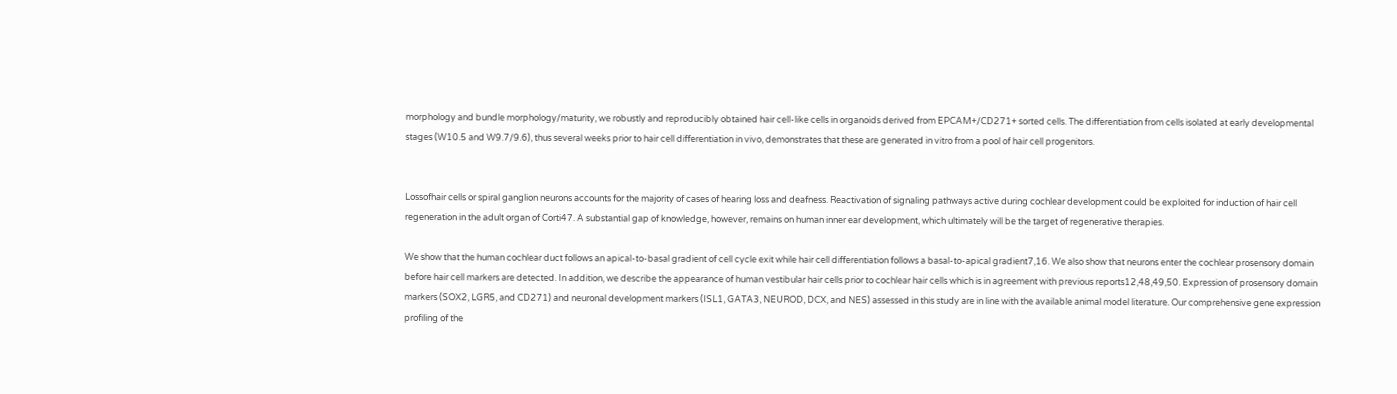morphology and bundle morphology/maturity, we robustly and reproducibly obtained hair cell-like cells in organoids derived from EPCAM+/CD271+ sorted cells. The differentiation from cells isolated at early developmental stages (W10.5 and W9.7/9.6), thus several weeks prior to hair cell differentiation in vivo, demonstrates that these are generated in vitro from a pool of hair cell progenitors.


Lossofhair cells or spiral ganglion neurons accounts for the majority of cases of hearing loss and deafness. Reactivation of signaling pathways active during cochlear development could be exploited for induction of hair cell regeneration in the adult organ of Corti47. A substantial gap of knowledge, however, remains on human inner ear development, which ultimately will be the target of regenerative therapies.

We show that the human cochlear duct follows an apical-to-basal gradient of cell cycle exit while hair cell differentiation follows a basal-to-apical gradient7,16. We also show that neurons enter the cochlear prosensory domain before hair cell markers are detected. In addition, we describe the appearance of human vestibular hair cells prior to cochlear hair cells which is in agreement with previous reports12,48,49,50. Expression of prosensory domain markers (SOX2, LGR5, and CD271) and neuronal development markers (ISL1, GATA3, NEUROD, DCX, and NES) assessed in this study are in line with the available animal model literature. Our comprehensive gene expression profiling of the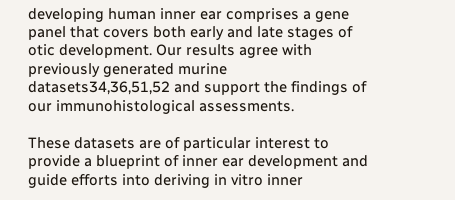developing human inner ear comprises a gene panel that covers both early and late stages of otic development. Our results agree with previously generated murine datasets34,36,51,52 and support the findings of our immunohistological assessments.

These datasets are of particular interest to provide a blueprint of inner ear development and guide efforts into deriving in vitro inner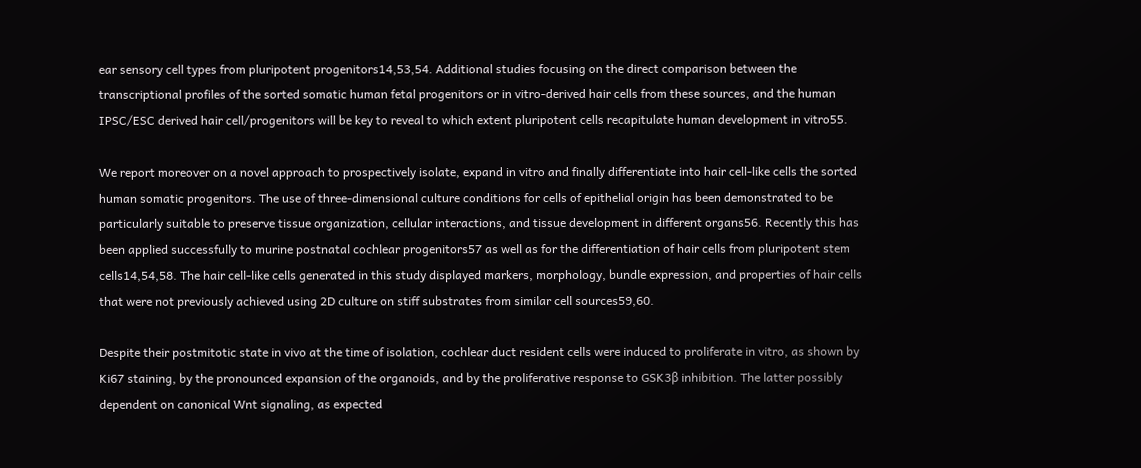ear sensory cell types from pluripotent progenitors14,53,54. Additional studies focusing on the direct comparison between the transcriptional profiles of the sorted somatic human fetal progenitors or in vitro-derived hair cells from these sources, and the human IPSC/ESC derived hair cell/progenitors will be key to reveal to which extent pluripotent cells recapitulate human development in vitro55.

We report moreover on a novel approach to prospectively isolate, expand in vitro and finally differentiate into hair cell-like cells the sorted human somatic progenitors. The use of three-dimensional culture conditions for cells of epithelial origin has been demonstrated to be particularly suitable to preserve tissue organization, cellular interactions, and tissue development in different organs56. Recently this has been applied successfully to murine postnatal cochlear progenitors57 as well as for the differentiation of hair cells from pluripotent stem cells14,54,58. The hair cell-like cells generated in this study displayed markers, morphology, bundle expression, and properties of hair cells that were not previously achieved using 2D culture on stiff substrates from similar cell sources59,60.

Despite their postmitotic state in vivo at the time of isolation, cochlear duct resident cells were induced to proliferate in vitro, as shown by Ki67 staining, by the pronounced expansion of the organoids, and by the proliferative response to GSK3β inhibition. The latter possibly dependent on canonical Wnt signaling, as expected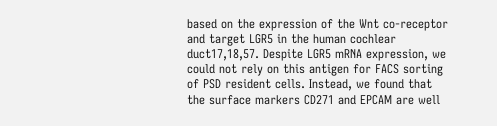based on the expression of the Wnt co-receptor and target LGR5 in the human cochlear duct17,18,57. Despite LGR5 mRNA expression, we could not rely on this antigen for FACS sorting of PSD resident cells. Instead, we found that the surface markers CD271 and EPCAM are well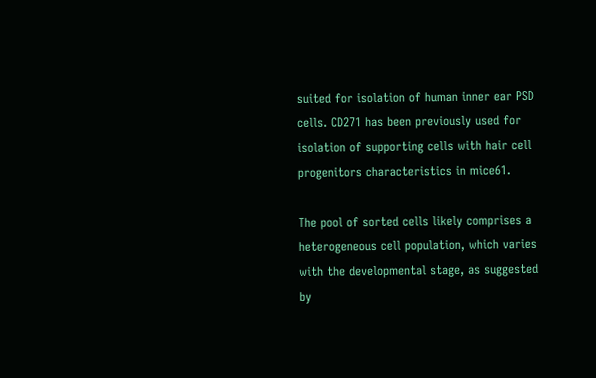suited for isolation of human inner ear PSD cells. CD271 has been previously used for isolation of supporting cells with hair cell progenitors characteristics in mice61.

The pool of sorted cells likely comprises a heterogeneous cell population, which varies with the developmental stage, as suggested by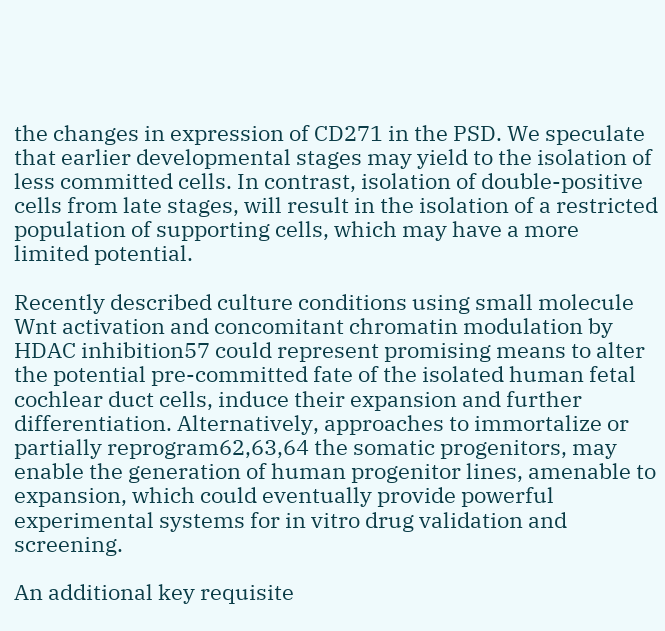the changes in expression of CD271 in the PSD. We speculate that earlier developmental stages may yield to the isolation of less committed cells. In contrast, isolation of double-positive cells from late stages, will result in the isolation of a restricted population of supporting cells, which may have a more limited potential.

Recently described culture conditions using small molecule Wnt activation and concomitant chromatin modulation by HDAC inhibition57 could represent promising means to alter the potential pre-committed fate of the isolated human fetal cochlear duct cells, induce their expansion and further differentiation. Alternatively, approaches to immortalize or partially reprogram62,63,64 the somatic progenitors, may enable the generation of human progenitor lines, amenable to expansion, which could eventually provide powerful experimental systems for in vitro drug validation and screening.

An additional key requisite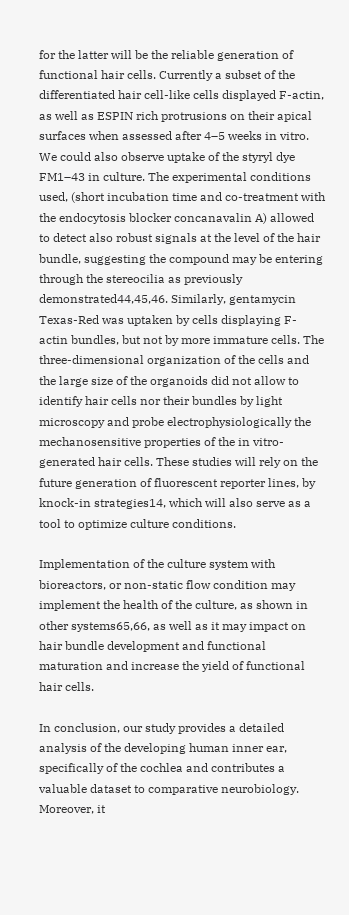for the latter will be the reliable generation of functional hair cells. Currently a subset of the differentiated hair cell-like cells displayed F-actin, as well as ESPIN rich protrusions on their apical surfaces when assessed after 4–5 weeks in vitro. We could also observe uptake of the styryl dye FM1–43 in culture. The experimental conditions used, (short incubation time and co-treatment with the endocytosis blocker concanavalin A) allowed to detect also robust signals at the level of the hair bundle, suggesting the compound may be entering through the stereocilia as previously demonstrated44,45,46. Similarly, gentamycin Texas-Red was uptaken by cells displaying F-actin bundles, but not by more immature cells. The three-dimensional organization of the cells and the large size of the organoids did not allow to identify hair cells nor their bundles by light microscopy and probe electrophysiologically the mechanosensitive properties of the in vitro-generated hair cells. These studies will rely on the future generation of fluorescent reporter lines, by knock-in strategies14, which will also serve as a tool to optimize culture conditions.

Implementation of the culture system with bioreactors, or non-static flow condition may implement the health of the culture, as shown in other systems65,66, as well as it may impact on hair bundle development and functional maturation and increase the yield of functional hair cells.

In conclusion, our study provides a detailed analysis of the developing human inner ear, specifically of the cochlea and contributes a valuable dataset to comparative neurobiology. Moreover, it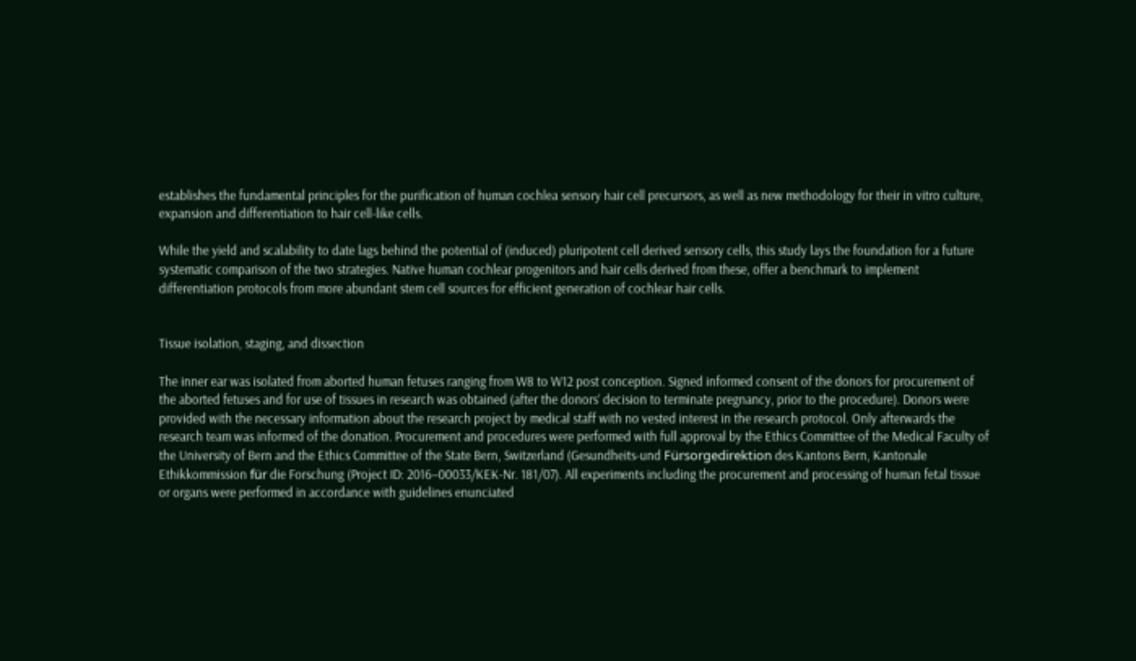establishes the fundamental principles for the purification of human cochlea sensory hair cell precursors, as well as new methodology for their in vitro culture, expansion and differentiation to hair cell-like cells.

While the yield and scalability to date lags behind the potential of (induced) pluripotent cell derived sensory cells, this study lays the foundation for a future systematic comparison of the two strategies. Native human cochlear progenitors and hair cells derived from these, offer a benchmark to implement differentiation protocols from more abundant stem cell sources for efficient generation of cochlear hair cells.


Tissue isolation, staging, and dissection

The inner ear was isolated from aborted human fetuses ranging from W8 to W12 post conception. Signed informed consent of the donors for procurement of the aborted fetuses and for use of tissues in research was obtained (after the donors’ decision to terminate pregnancy, prior to the procedure). Donors were provided with the necessary information about the research project by medical staff with no vested interest in the research protocol. Only afterwards the research team was informed of the donation. Procurement and procedures were performed with full approval by the Ethics Committee of the Medical Faculty of the University of Bern and the Ethics Committee of the State Bern, Switzerland (Gesundheits-und Fürsorgedirektion des Kantons Bern, Kantonale Ethikkommission für die Forschung (Project ID: 2016–00033/KEK-Nr. 181/07). All experiments including the procurement and processing of human fetal tissue or organs were performed in accordance with guidelines enunciated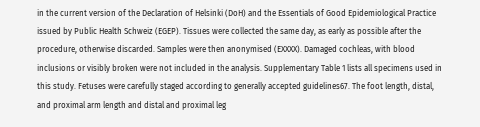in the current version of the Declaration of Helsinki (DoH) and the Essentials of Good Epidemiological Practice issued by Public Health Schweiz (EGEP). Tissues were collected the same day, as early as possible after the procedure, otherwise discarded. Samples were then anonymised (EXXXX). Damaged cochleas, with blood inclusions or visibly broken were not included in the analysis. Supplementary Table 1 lists all specimens used in this study. Fetuses were carefully staged according to generally accepted guidelines67. The foot length, distal, and proximal arm length and distal and proximal leg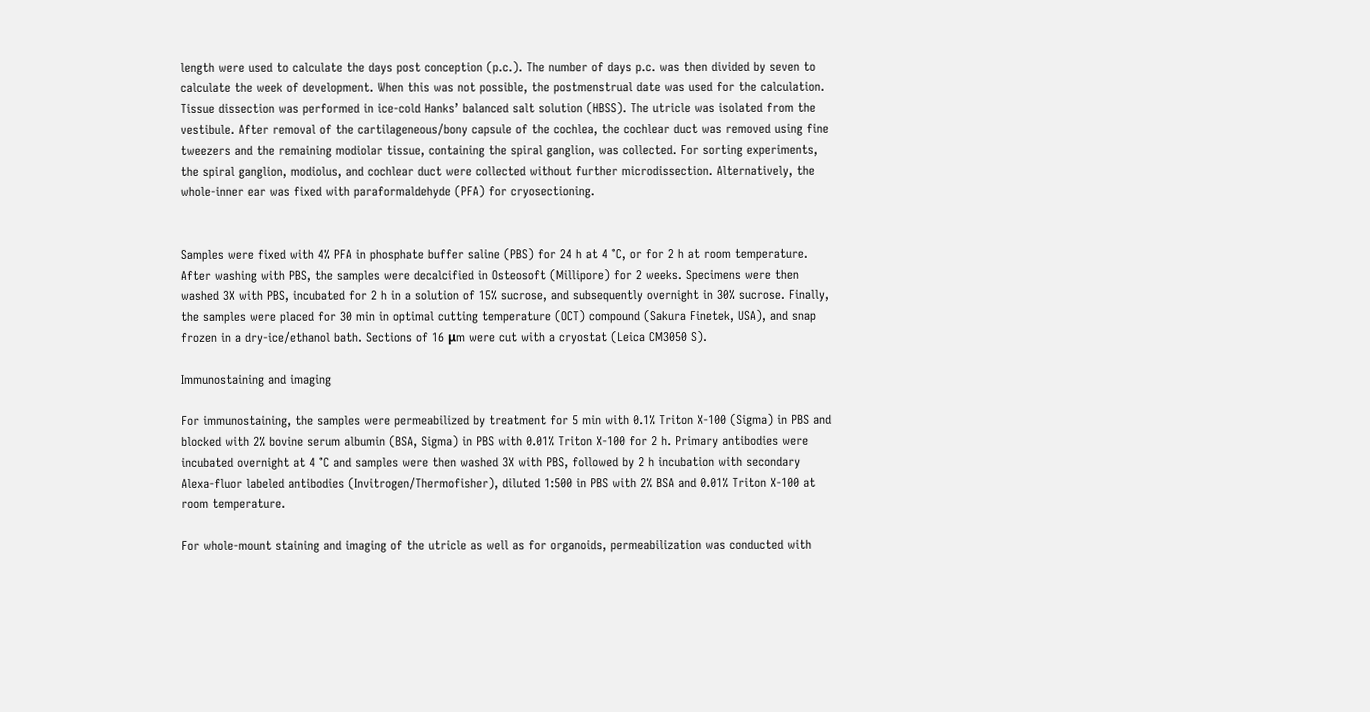length were used to calculate the days post conception (p.c.). The number of days p.c. was then divided by seven to calculate the week of development. When this was not possible, the postmenstrual date was used for the calculation. Tissue dissection was performed in ice-cold Hanks’ balanced salt solution (HBSS). The utricle was isolated from the vestibule. After removal of the cartilageneous/bony capsule of the cochlea, the cochlear duct was removed using fine tweezers and the remaining modiolar tissue, containing the spiral ganglion, was collected. For sorting experiments, the spiral ganglion, modiolus, and cochlear duct were collected without further microdissection. Alternatively, the whole-inner ear was fixed with paraformaldehyde (PFA) for cryosectioning.


Samples were fixed with 4% PFA in phosphate buffer saline (PBS) for 24 h at 4 °C, or for 2 h at room temperature. After washing with PBS, the samples were decalcified in Osteosoft (Millipore) for 2 weeks. Specimens were then washed 3X with PBS, incubated for 2 h in a solution of 15% sucrose, and subsequently overnight in 30% sucrose. Finally, the samples were placed for 30 min in optimal cutting temperature (OCT) compound (Sakura Finetek, USA), and snap frozen in a dry-ice/ethanol bath. Sections of 16 μm were cut with a cryostat (Leica CM3050 S).

Immunostaining and imaging

For immunostaining, the samples were permeabilized by treatment for 5 min with 0.1% Triton X-100 (Sigma) in PBS and blocked with 2% bovine serum albumin (BSA, Sigma) in PBS with 0.01% Triton X-100 for 2 h. Primary antibodies were incubated overnight at 4 °C and samples were then washed 3X with PBS, followed by 2 h incubation with secondary Alexa-fluor labeled antibodies (Invitrogen/Thermofisher), diluted 1:500 in PBS with 2% BSA and 0.01% Triton X-100 at room temperature.

For whole-mount staining and imaging of the utricle as well as for organoids, permeabilization was conducted with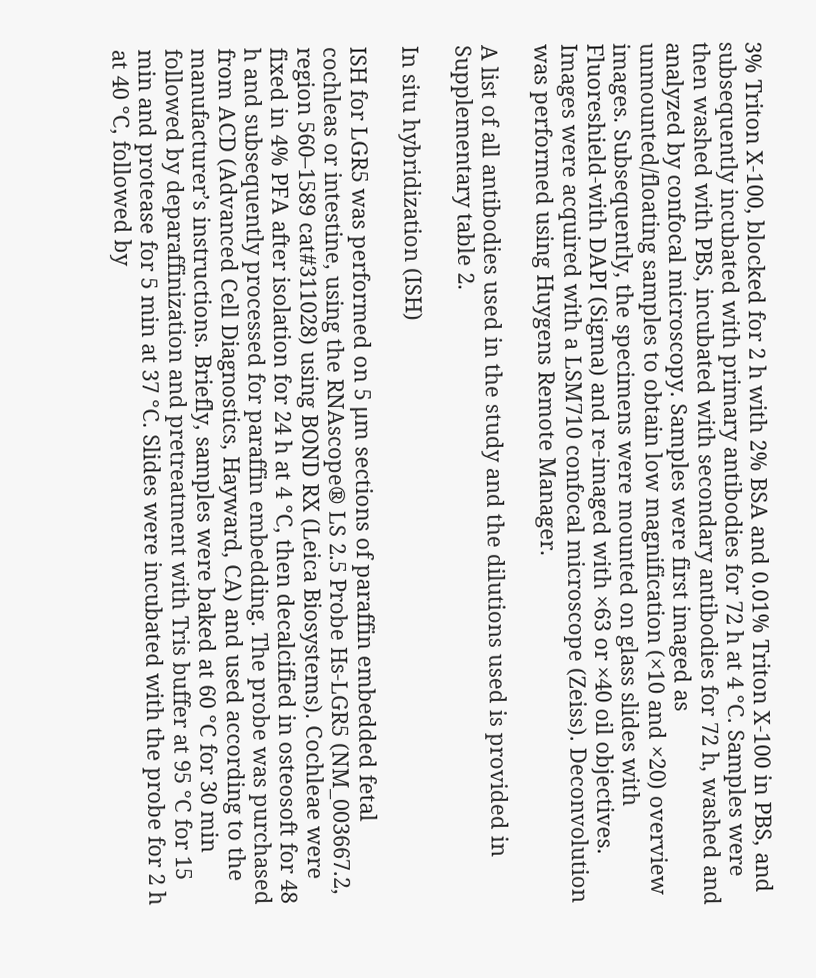3% Triton X-100, blocked for 2 h with 2% BSA and 0.01% Triton X-100 in PBS, and subsequently incubated with primary antibodies for 72 h at 4 °C. Samples were then washed with PBS, incubated with secondary antibodies for 72 h, washed and analyzed by confocal microscopy. Samples were first imaged as unmounted/floating samples to obtain low magnification (×10 and ×20) overview images. Subsequently, the specimens were mounted on glass slides with Fluoreshield-with DAPI (Sigma) and re-imaged with ×63 or ×40 oil objectives. Images were acquired with a LSM710 confocal microscope (Zeiss). Deconvolution was performed using Huygens Remote Manager.

A list of all antibodies used in the study and the dilutions used is provided in Supplementary table 2.

In situ hybridization (ISH)

ISH for LGR5 was performed on 5 μm sections of paraffin embedded fetal cochleas or intestine, using the RNAscope® LS 2.5 Probe Hs-LGR5 (NM_003667.2, region 560–1589 cat#311028) using BOND RX (Leica Biosystems). Cochleae were fixed in 4% PFA after isolation for 24 h at 4 °C, then decalcified in osteosoft for 48 h and subsequently processed for paraffin embedding. The probe was purchased from ACD (Advanced Cell Diagnostics, Hayward, CA) and used according to the manufacturer’s instructions. Briefly, samples were baked at 60 °C for 30 min followed by deparaffinization and pretreatment with Tris buffer at 95 °C for 15 min and protease for 5 min at 37 °C. Slides were incubated with the probe for 2 h at 40 °C, followed by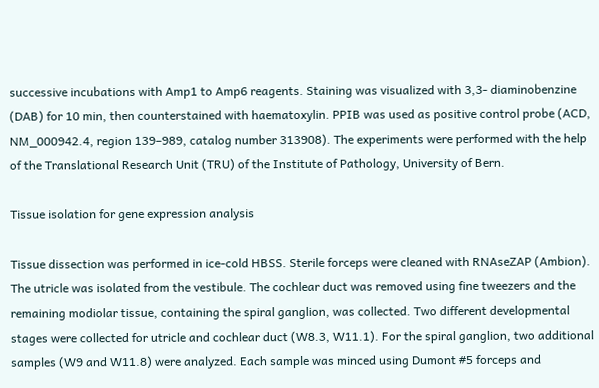successive incubations with Amp1 to Amp6 reagents. Staining was visualized with 3,3- diaminobenzine (DAB) for 10 min, then counterstained with haematoxylin. PPIB was used as positive control probe (ACD, NM_000942.4, region 139–989, catalog number 313908). The experiments were performed with the help of the Translational Research Unit (TRU) of the Institute of Pathology, University of Bern.

Tissue isolation for gene expression analysis

Tissue dissection was performed in ice-cold HBSS. Sterile forceps were cleaned with RNAseZAP (Ambion). The utricle was isolated from the vestibule. The cochlear duct was removed using fine tweezers and the remaining modiolar tissue, containing the spiral ganglion, was collected. Two different developmental stages were collected for utricle and cochlear duct (W8.3, W11.1). For the spiral ganglion, two additional samples (W9 and W11.8) were analyzed. Each sample was minced using Dumont #5 forceps and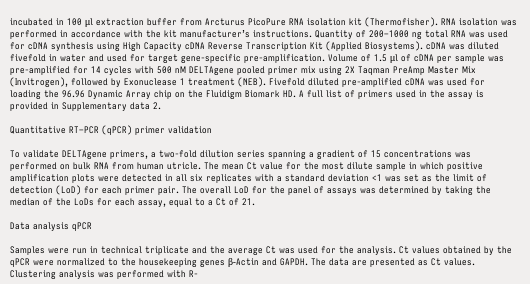incubated in 100 μl extraction buffer from Arcturus PicoPure RNA isolation kit (Thermofisher). RNA isolation was performed in accordance with the kit manufacturer’s instructions. Quantity of 200–1000 ng total RNA was used for cDNA synthesis using High Capacity cDNA Reverse Transcription Kit (Applied Biosystems). cDNA was diluted fivefold in water and used for target gene-specific pre-amplification. Volume of 1.5 μl of cDNA per sample was pre-amplified for 14 cycles with 500 nM DELTAgene pooled primer mix using 2X Taqman PreAmp Master Mix (Invitrogen), followed by Exonuclease 1 treatment (NEB). Fivefold diluted pre-amplified cDNA was used for loading the 96.96 Dynamic Array chip on the Fluidigm Biomark HD. A full list of primers used in the assay is provided in Supplementary data 2.

Quantitative RT–PCR (qPCR) primer validation

To validate DELTAgene primers, a two-fold dilution series spanning a gradient of 15 concentrations was performed on bulk RNA from human utricle. The mean Ct value for the most dilute sample in which positive amplification plots were detected in all six replicates with a standard deviation <1 was set as the limit of detection (LoD) for each primer pair. The overall LoD for the panel of assays was determined by taking the median of the LoDs for each assay, equal to a Ct of 21.

Data analysis qPCR

Samples were run in technical triplicate and the average Ct was used for the analysis. Ct values obtained by the qPCR were normalized to the housekeeping genes β-Actin and GAPDH. The data are presented as Ct values. Clustering analysis was performed with R-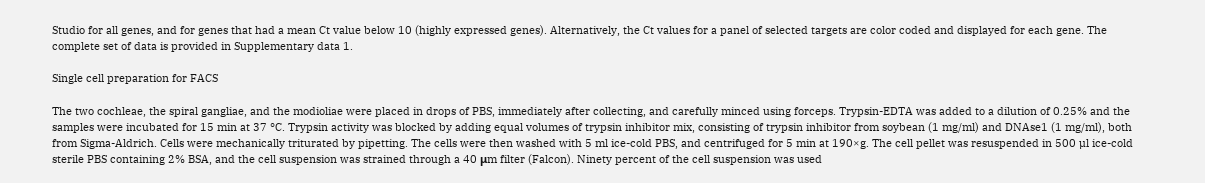Studio for all genes, and for genes that had a mean Ct value below 10 (highly expressed genes). Alternatively, the Ct values for a panel of selected targets are color coded and displayed for each gene. The complete set of data is provided in Supplementary data 1.

Single cell preparation for FACS

The two cochleae, the spiral gangliae, and the modioliae were placed in drops of PBS, immediately after collecting, and carefully minced using forceps. Trypsin-EDTA was added to a dilution of 0.25% and the samples were incubated for 15 min at 37 °C. Trypsin activity was blocked by adding equal volumes of trypsin inhibitor mix, consisting of trypsin inhibitor from soybean (1 mg/ml) and DNAse1 (1 mg/ml), both from Sigma-Aldrich. Cells were mechanically triturated by pipetting. The cells were then washed with 5 ml ice-cold PBS, and centrifuged for 5 min at 190×g. The cell pellet was resuspended in 500 µl ice-cold sterile PBS containing 2% BSA, and the cell suspension was strained through a 40 μm filter (Falcon). Ninety percent of the cell suspension was used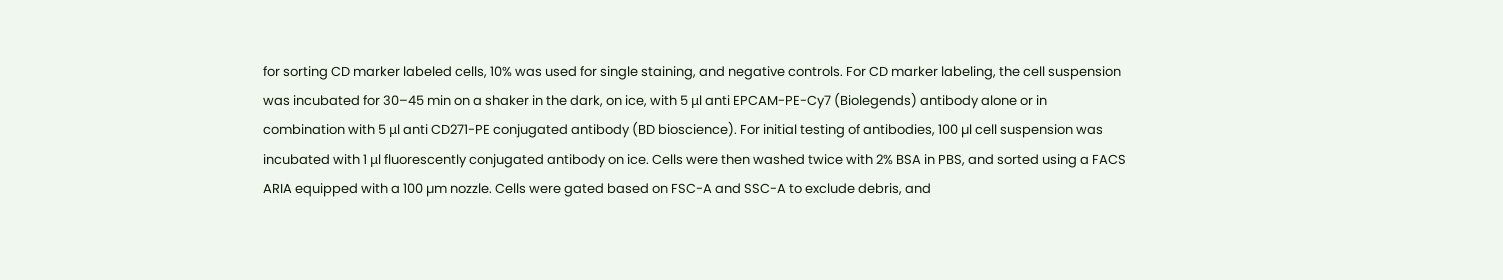for sorting CD marker labeled cells, 10% was used for single staining, and negative controls. For CD marker labeling, the cell suspension was incubated for 30–45 min on a shaker in the dark, on ice, with 5 μl anti EPCAM-PE-Cy7 (Biolegends) antibody alone or in combination with 5 μl anti CD271-PE conjugated antibody (BD bioscience). For initial testing of antibodies, 100 µl cell suspension was incubated with 1 μl fluorescently conjugated antibody on ice. Cells were then washed twice with 2% BSA in PBS, and sorted using a FACS ARIA equipped with a 100 µm nozzle. Cells were gated based on FSC-A and SSC-A to exclude debris, and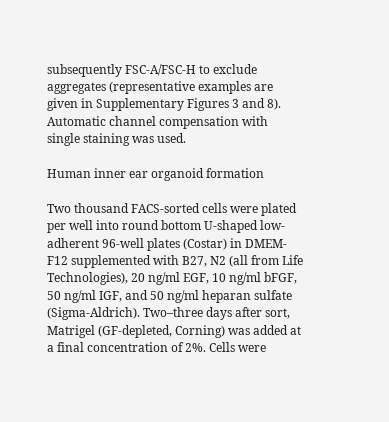subsequently FSC-A/FSC-H to exclude aggregates (representative examples are given in Supplementary Figures 3 and 8). Automatic channel compensation with single staining was used.

Human inner ear organoid formation

Two thousand FACS-sorted cells were plated per well into round bottom U-shaped low-adherent 96-well plates (Costar) in DMEM-F12 supplemented with B27, N2 (all from Life Technologies), 20 ng/ml EGF, 10 ng/ml bFGF, 50 ng/ml IGF, and 50 ng/ml heparan sulfate (Sigma-Aldrich). Two–three days after sort, Matrigel (GF-depleted, Corning) was added at a final concentration of 2%. Cells were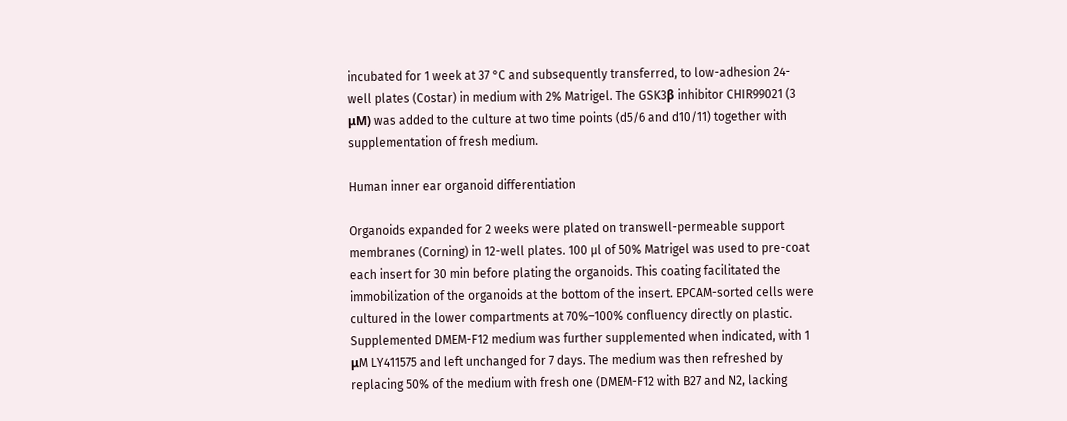incubated for 1 week at 37 °C and subsequently transferred, to low-adhesion 24-well plates (Costar) in medium with 2% Matrigel. The GSK3β inhibitor CHIR99021 (3 μM) was added to the culture at two time points (d5/6 and d10/11) together with supplementation of fresh medium.

Human inner ear organoid differentiation

Organoids expanded for 2 weeks were plated on transwell-permeable support membranes (Corning) in 12-well plates. 100 µl of 50% Matrigel was used to pre-coat each insert for 30 min before plating the organoids. This coating facilitated the immobilization of the organoids at the bottom of the insert. EPCAM-sorted cells were cultured in the lower compartments at 70%–100% confluency directly on plastic. Supplemented DMEM-F12 medium was further supplemented when indicated, with 1 μM LY411575 and left unchanged for 7 days. The medium was then refreshed by replacing 50% of the medium with fresh one (DMEM-F12 with B27 and N2, lacking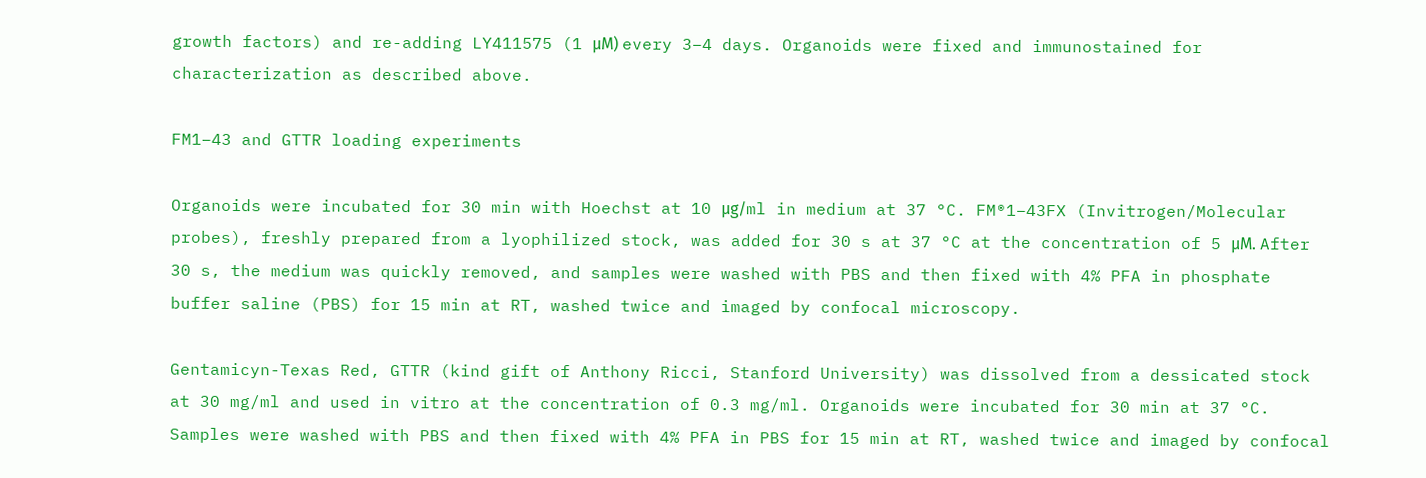growth factors) and re-adding LY411575 (1 μM) every 3–4 days. Organoids were fixed and immunostained for characterization as described above.

FM1–43 and GTTR loading experiments

Organoids were incubated for 30 min with Hoechst at 10 μg/ml in medium at 37 °C. FM®1–43FX (Invitrogen/Molecular probes), freshly prepared from a lyophilized stock, was added for 30 s at 37 °C at the concentration of 5 μM. After 30 s, the medium was quickly removed, and samples were washed with PBS and then fixed with 4% PFA in phosphate buffer saline (PBS) for 15 min at RT, washed twice and imaged by confocal microscopy.

Gentamicyn-Texas Red, GTTR (kind gift of Anthony Ricci, Stanford University) was dissolved from a dessicated stock at 30 mg/ml and used in vitro at the concentration of 0.3 mg/ml. Organoids were incubated for 30 min at 37 °C. Samples were washed with PBS and then fixed with 4% PFA in PBS for 15 min at RT, washed twice and imaged by confocal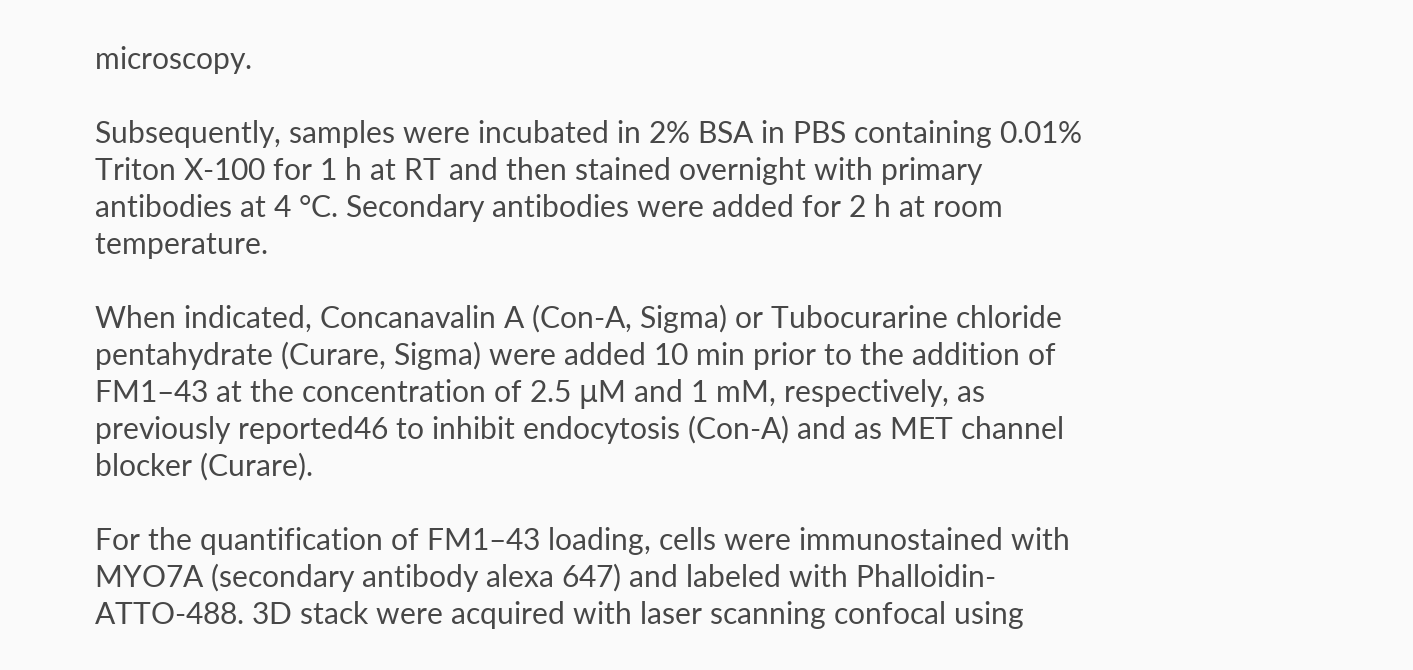microscopy.

Subsequently, samples were incubated in 2% BSA in PBS containing 0.01% Triton X-100 for 1 h at RT and then stained overnight with primary antibodies at 4 °C. Secondary antibodies were added for 2 h at room temperature.

When indicated, Concanavalin A (Con-A, Sigma) or Tubocurarine chloride pentahydrate (Curare, Sigma) were added 10 min prior to the addition of FM1–43 at the concentration of 2.5 μM and 1 mM, respectively, as previously reported46 to inhibit endocytosis (Con-A) and as MET channel blocker (Curare).

For the quantification of FM1–43 loading, cells were immunostained with MYO7A (secondary antibody alexa 647) and labeled with Phalloidin-ATTO-488. 3D stack were acquired with laser scanning confocal using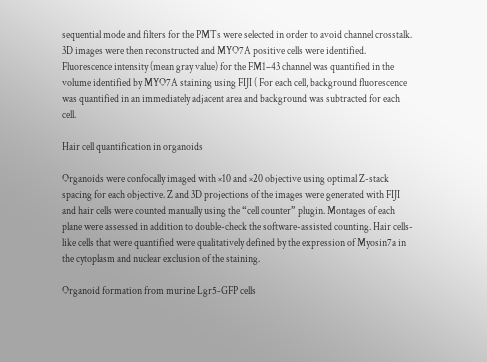sequential mode and filters for the PMTs were selected in order to avoid channel crosstalk. 3D images were then reconstructed and MYO7A positive cells were identified. Fluorescence intensity (mean gray value) for the FM1–43 channel was quantified in the volume identified by MYO7A staining using FIJI ( For each cell, background fluorescence was quantified in an immediately adjacent area and background was subtracted for each cell.

Hair cell quantification in organoids

Organoids were confocally imaged with ×10 and ×20 objective using optimal Z-stack spacing for each objective. Z and 3D projections of the images were generated with FIJI and hair cells were counted manually using the “cell counter” plugin. Montages of each plane were assessed in addition to double-check the software-assisted counting. Hair cells-like cells that were quantified were qualitatively defined by the expression of Myosin7a in the cytoplasm and nuclear exclusion of the staining.

Organoid formation from murine Lgr5-GFP cells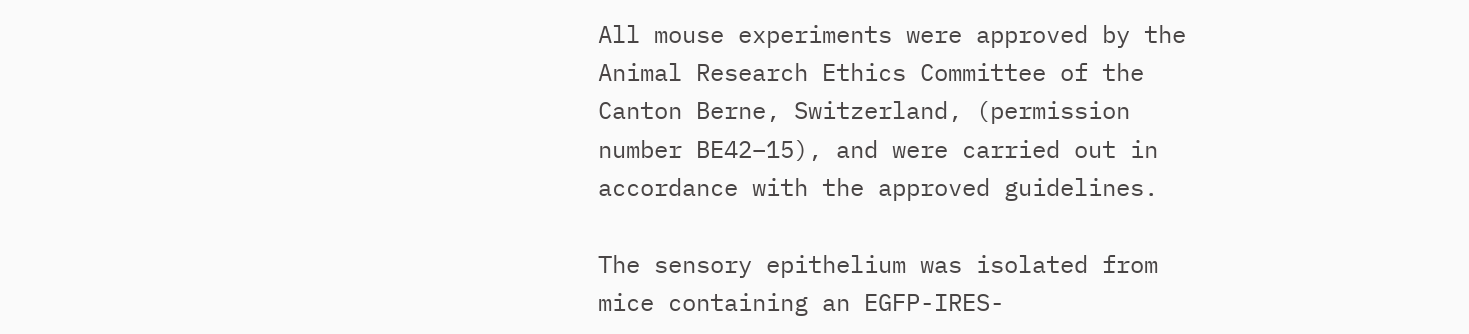All mouse experiments were approved by the Animal Research Ethics Committee of the Canton Berne, Switzerland, (permission number BE42–15), and were carried out in accordance with the approved guidelines.

The sensory epithelium was isolated from mice containing an EGFP-IRES-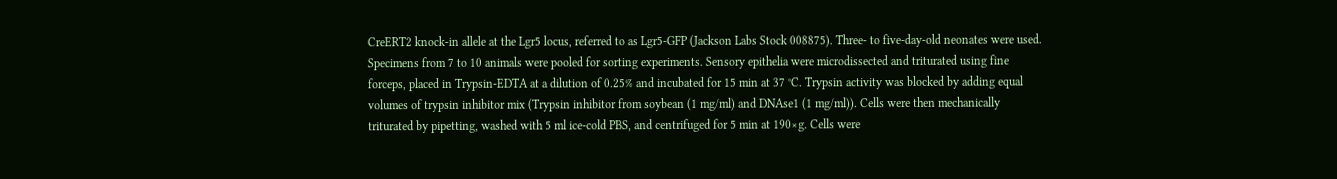CreERT2 knock-in allele at the Lgr5 locus, referred to as Lgr5-GFP (Jackson Labs Stock 008875). Three- to five-day-old neonates were used. Specimens from 7 to 10 animals were pooled for sorting experiments. Sensory epithelia were microdissected and triturated using fine forceps, placed in Trypsin-EDTA at a dilution of 0.25% and incubated for 15 min at 37 °C. Trypsin activity was blocked by adding equal volumes of trypsin inhibitor mix (Trypsin inhibitor from soybean (1 mg/ml) and DNAse1 (1 mg/ml)). Cells were then mechanically triturated by pipetting, washed with 5 ml ice-cold PBS, and centrifuged for 5 min at 190×g. Cells were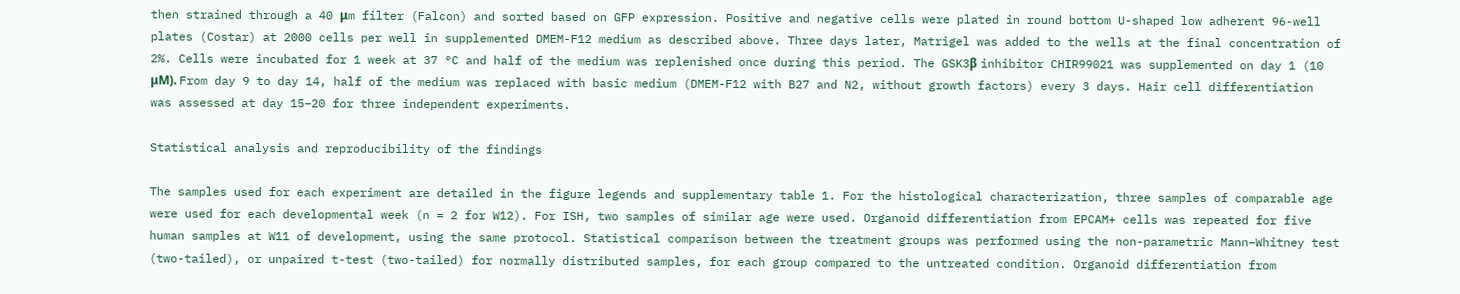then strained through a 40 μm filter (Falcon) and sorted based on GFP expression. Positive and negative cells were plated in round bottom U-shaped low adherent 96-well plates (Costar) at 2000 cells per well in supplemented DMEM-F12 medium as described above. Three days later, Matrigel was added to the wells at the final concentration of 2%. Cells were incubated for 1 week at 37 °C and half of the medium was replenished once during this period. The GSK3β inhibitor CHIR99021 was supplemented on day 1 (10 μM). From day 9 to day 14, half of the medium was replaced with basic medium (DMEM-F12 with B27 and N2, without growth factors) every 3 days. Hair cell differentiation was assessed at day 15–20 for three independent experiments.

Statistical analysis and reproducibility of the findings

The samples used for each experiment are detailed in the figure legends and supplementary table 1. For the histological characterization, three samples of comparable age were used for each developmental week (n = 2 for W12). For ISH, two samples of similar age were used. Organoid differentiation from EPCAM+ cells was repeated for five human samples at W11 of development, using the same protocol. Statistical comparison between the treatment groups was performed using the non-parametric Mann–Whitney test (two-tailed), or unpaired t-test (two-tailed) for normally distributed samples, for each group compared to the untreated condition. Organoid differentiation from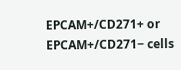EPCAM+/CD271+ or EPCAM+/CD271− cells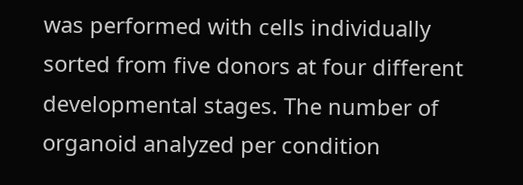was performed with cells individually sorted from five donors at four different developmental stages. The number of organoid analyzed per condition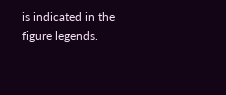is indicated in the figure legends.